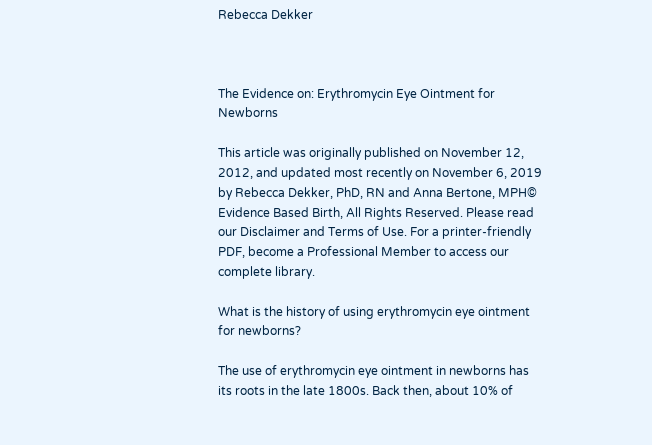Rebecca Dekker



The Evidence on: Erythromycin Eye Ointment for Newborns

This article was originally published on November 12, 2012, and updated most recently on November 6, 2019 by Rebecca Dekker, PhD, RN and Anna Bertone, MPH© Evidence Based Birth, All Rights Reserved. Please read our Disclaimer and Terms of Use. For a printer-friendly PDF, become a Professional Member to access our complete library.

What is the history of using erythromycin eye ointment for newborns?

The use of erythromycin eye ointment in newborns has its roots in the late 1800s. Back then, about 10% of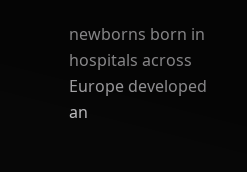newborns born in hospitals across Europe developed an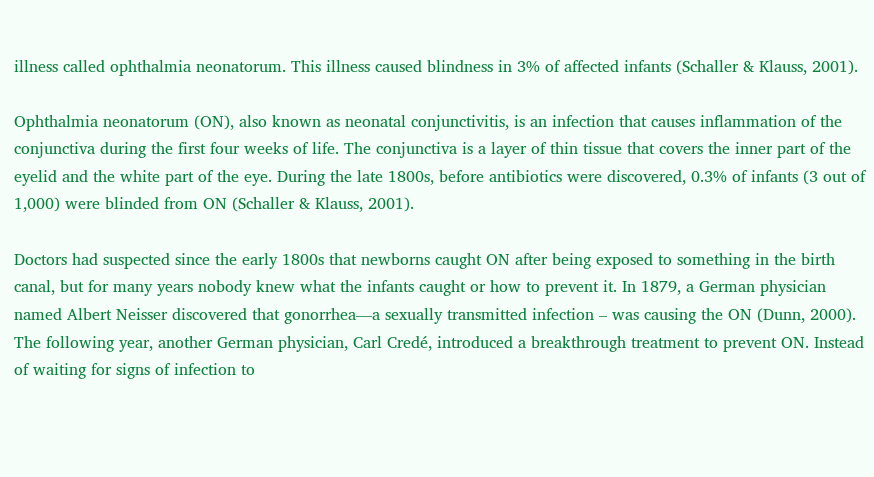illness called ophthalmia neonatorum. This illness caused blindness in 3% of affected infants (Schaller & Klauss, 2001).

Ophthalmia neonatorum (ON), also known as neonatal conjunctivitis, is an infection that causes inflammation of the conjunctiva during the first four weeks of life. The conjunctiva is a layer of thin tissue that covers the inner part of the eyelid and the white part of the eye. During the late 1800s, before antibiotics were discovered, 0.3% of infants (3 out of 1,000) were blinded from ON (Schaller & Klauss, 2001).

Doctors had suspected since the early 1800s that newborns caught ON after being exposed to something in the birth canal, but for many years nobody knew what the infants caught or how to prevent it. In 1879, a German physician named Albert Neisser discovered that gonorrhea—a sexually transmitted infection – was causing the ON (Dunn, 2000). The following year, another German physician, Carl Credé, introduced a breakthrough treatment to prevent ON. Instead of waiting for signs of infection to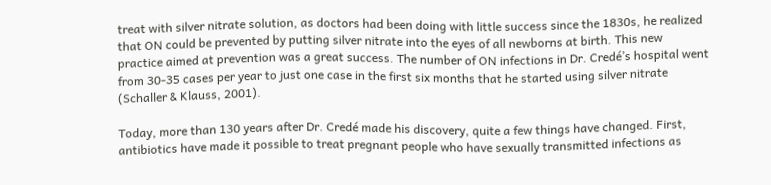treat with silver nitrate solution, as doctors had been doing with little success since the 1830s, he realized that ON could be prevented by putting silver nitrate into the eyes of all newborns at birth. This new practice aimed at prevention was a great success. The number of ON infections in Dr. Credé’s hospital went from 30-35 cases per year to just one case in the first six months that he started using silver nitrate (Schaller & Klauss, 2001).

Today, more than 130 years after Dr. Credé made his discovery, quite a few things have changed. First, antibiotics have made it possible to treat pregnant people who have sexually transmitted infections as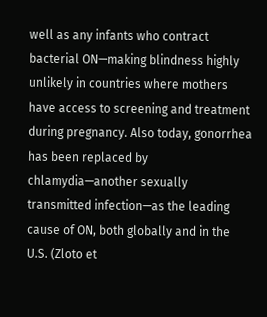well as any infants who contract bacterial ON—making blindness highly unlikely in countries where mothers have access to screening and treatment during pregnancy. Also today, gonorrhea has been replaced by chlamydia—another sexually transmitted infection—as the leading cause of ON, both globally and in the U.S. (Zloto et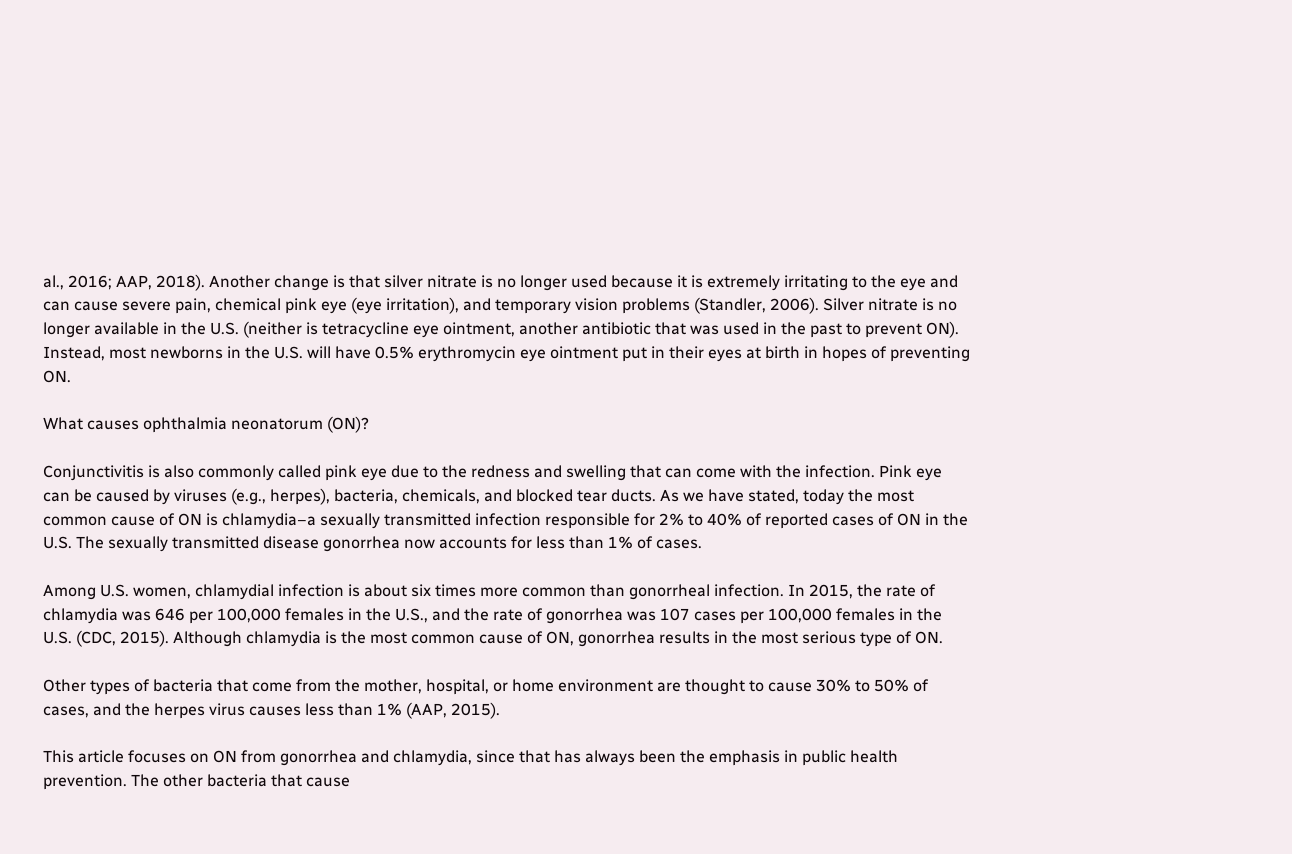al., 2016; AAP, 2018). Another change is that silver nitrate is no longer used because it is extremely irritating to the eye and can cause severe pain, chemical pink eye (eye irritation), and temporary vision problems (Standler, 2006). Silver nitrate is no longer available in the U.S. (neither is tetracycline eye ointment, another antibiotic that was used in the past to prevent ON). Instead, most newborns in the U.S. will have 0.5% erythromycin eye ointment put in their eyes at birth in hopes of preventing ON.

What causes ophthalmia neonatorum (ON)?

Conjunctivitis is also commonly called pink eye due to the redness and swelling that can come with the infection. Pink eye can be caused by viruses (e.g., herpes), bacteria, chemicals, and blocked tear ducts. As we have stated, today the most common cause of ON is chlamydia–a sexually transmitted infection responsible for 2% to 40% of reported cases of ON in the U.S. The sexually transmitted disease gonorrhea now accounts for less than 1% of cases.

Among U.S. women, chlamydial infection is about six times more common than gonorrheal infection. In 2015, the rate of chlamydia was 646 per 100,000 females in the U.S., and the rate of gonorrhea was 107 cases per 100,000 females in the U.S. (CDC, 2015). Although chlamydia is the most common cause of ON, gonorrhea results in the most serious type of ON.

Other types of bacteria that come from the mother, hospital, or home environment are thought to cause 30% to 50% of cases, and the herpes virus causes less than 1% (AAP, 2015).

This article focuses on ON from gonorrhea and chlamydia, since that has always been the emphasis in public health prevention. The other bacteria that cause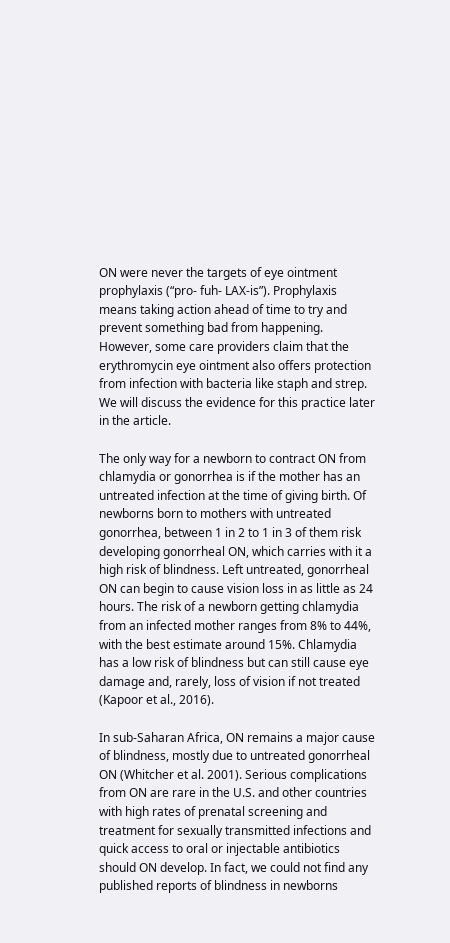ON were never the targets of eye ointment prophylaxis (“pro- fuh- LAX-is”). Prophylaxis means taking action ahead of time to try and prevent something bad from happening. However, some care providers claim that the erythromycin eye ointment also offers protection from infection with bacteria like staph and strep. We will discuss the evidence for this practice later in the article.

The only way for a newborn to contract ON from chlamydia or gonorrhea is if the mother has an untreated infection at the time of giving birth. Of newborns born to mothers with untreated gonorrhea, between 1 in 2 to 1 in 3 of them risk developing gonorrheal ON, which carries with it a high risk of blindness. Left untreated, gonorrheal ON can begin to cause vision loss in as little as 24 hours. The risk of a newborn getting chlamydia from an infected mother ranges from 8% to 44%, with the best estimate around 15%. Chlamydia has a low risk of blindness but can still cause eye damage and, rarely, loss of vision if not treated (Kapoor et al., 2016).

In sub-Saharan Africa, ON remains a major cause of blindness, mostly due to untreated gonorrheal ON (Whitcher et al. 2001). Serious complications from ON are rare in the U.S. and other countries with high rates of prenatal screening and treatment for sexually transmitted infections and quick access to oral or injectable antibiotics should ON develop. In fact, we could not find any published reports of blindness in newborns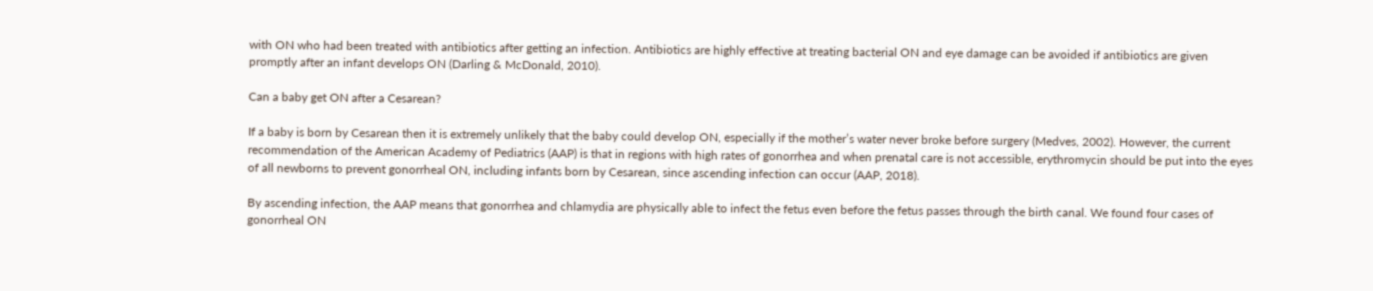with ON who had been treated with antibiotics after getting an infection. Antibiotics are highly effective at treating bacterial ON and eye damage can be avoided if antibiotics are given promptly after an infant develops ON (Darling & McDonald, 2010).

Can a baby get ON after a Cesarean?

If a baby is born by Cesarean then it is extremely unlikely that the baby could develop ON, especially if the mother’s water never broke before surgery (Medves, 2002). However, the current recommendation of the American Academy of Pediatrics (AAP) is that in regions with high rates of gonorrhea and when prenatal care is not accessible, erythromycin should be put into the eyes of all newborns to prevent gonorrheal ON, including infants born by Cesarean, since ascending infection can occur (AAP, 2018).

By ascending infection, the AAP means that gonorrhea and chlamydia are physically able to infect the fetus even before the fetus passes through the birth canal. We found four cases of gonorrheal ON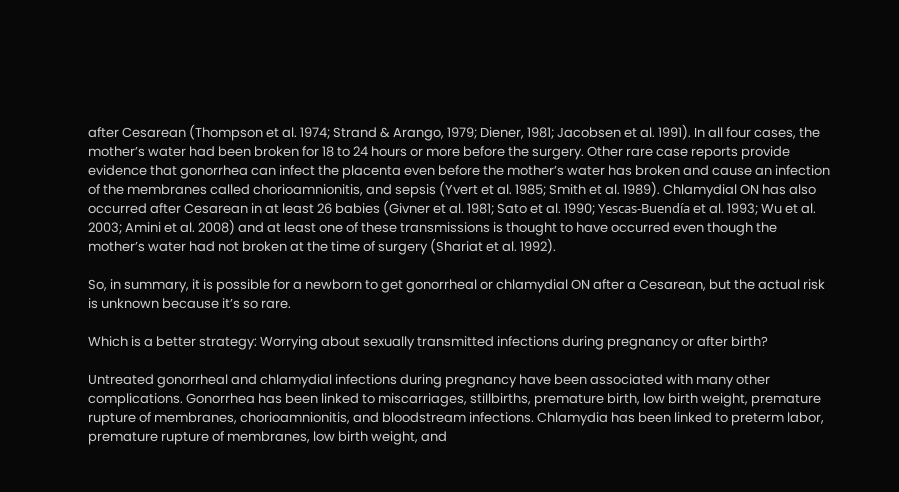after Cesarean (Thompson et al. 1974; Strand & Arango, 1979; Diener, 1981; Jacobsen et al. 1991). In all four cases, the mother’s water had been broken for 18 to 24 hours or more before the surgery. Other rare case reports provide evidence that gonorrhea can infect the placenta even before the mother’s water has broken and cause an infection of the membranes called chorioamnionitis, and sepsis (Yvert et al. 1985; Smith et al. 1989). Chlamydial ON has also occurred after Cesarean in at least 26 babies (Givner et al. 1981; Sato et al. 1990; Yescas-Buendía et al. 1993; Wu et al. 2003; Amini et al. 2008) and at least one of these transmissions is thought to have occurred even though the mother’s water had not broken at the time of surgery (Shariat et al. 1992).

So, in summary, it is possible for a newborn to get gonorrheal or chlamydial ON after a Cesarean, but the actual risk is unknown because it’s so rare.

Which is a better strategy: Worrying about sexually transmitted infections during pregnancy or after birth?

Untreated gonorrheal and chlamydial infections during pregnancy have been associated with many other complications. Gonorrhea has been linked to miscarriages, stillbirths, premature birth, low birth weight, premature rupture of membranes, chorioamnionitis, and bloodstream infections. Chlamydia has been linked to preterm labor, premature rupture of membranes, low birth weight, and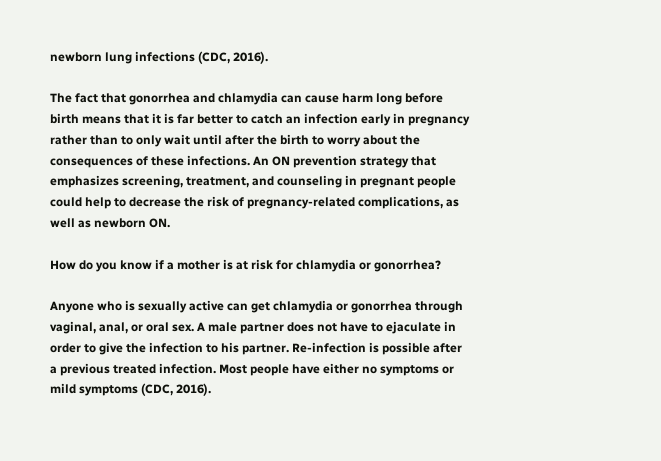newborn lung infections (CDC, 2016).

The fact that gonorrhea and chlamydia can cause harm long before birth means that it is far better to catch an infection early in pregnancy rather than to only wait until after the birth to worry about the consequences of these infections. An ON prevention strategy that emphasizes screening, treatment, and counseling in pregnant people could help to decrease the risk of pregnancy-related complications, as well as newborn ON.

How do you know if a mother is at risk for chlamydia or gonorrhea?

Anyone who is sexually active can get chlamydia or gonorrhea through vaginal, anal, or oral sex. A male partner does not have to ejaculate in order to give the infection to his partner. Re-infection is possible after a previous treated infection. Most people have either no symptoms or mild symptoms (CDC, 2016).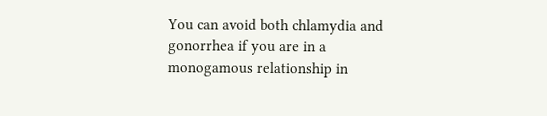You can avoid both chlamydia and gonorrhea if you are in a monogamous relationship in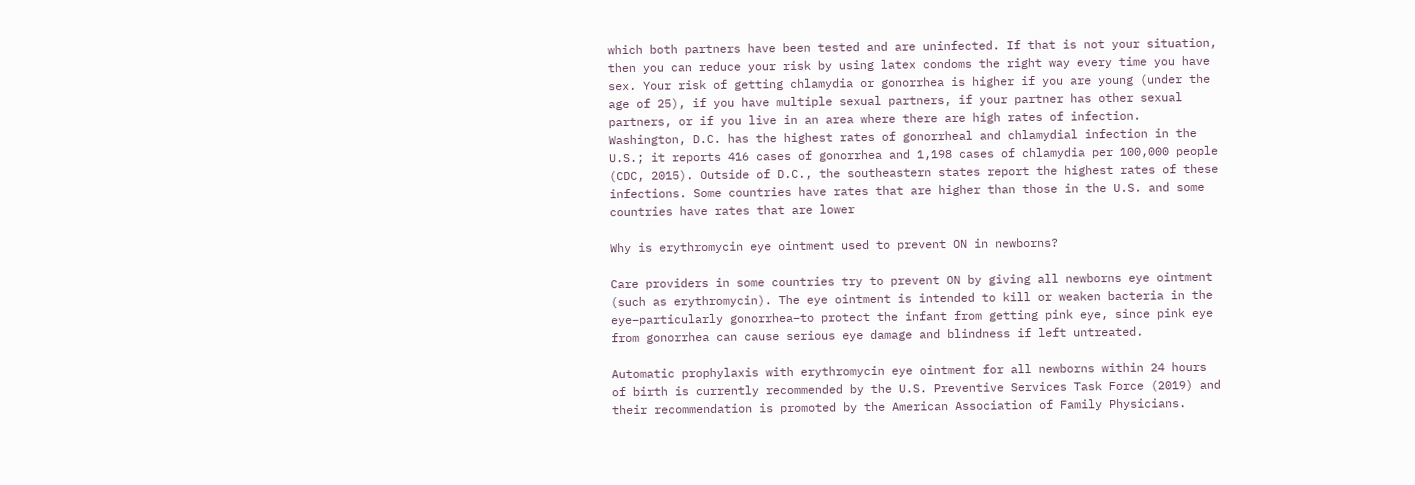which both partners have been tested and are uninfected. If that is not your situation, then you can reduce your risk by using latex condoms the right way every time you have sex. Your risk of getting chlamydia or gonorrhea is higher if you are young (under the age of 25), if you have multiple sexual partners, if your partner has other sexual partners, or if you live in an area where there are high rates of infection. Washington, D.C. has the highest rates of gonorrheal and chlamydial infection in the U.S.; it reports 416 cases of gonorrhea and 1,198 cases of chlamydia per 100,000 people (CDC, 2015). Outside of D.C., the southeastern states report the highest rates of these infections. Some countries have rates that are higher than those in the U.S. and some countries have rates that are lower

Why is erythromycin eye ointment used to prevent ON in newborns?

Care providers in some countries try to prevent ON by giving all newborns eye ointment (such as erythromycin). The eye ointment is intended to kill or weaken bacteria in the eye–particularly gonorrhea–to protect the infant from getting pink eye, since pink eye from gonorrhea can cause serious eye damage and blindness if left untreated.

Automatic prophylaxis with erythromycin eye ointment for all newborns within 24 hours of birth is currently recommended by the U.S. Preventive Services Task Force (2019) and their recommendation is promoted by the American Association of Family Physicians.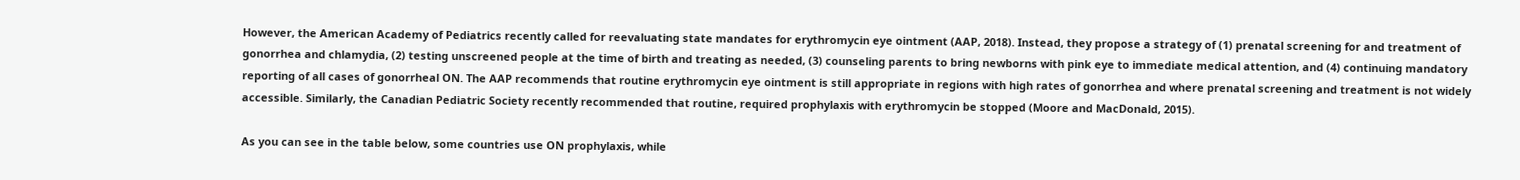However, the American Academy of Pediatrics recently called for reevaluating state mandates for erythromycin eye ointment (AAP, 2018). Instead, they propose a strategy of (1) prenatal screening for and treatment of gonorrhea and chlamydia, (2) testing unscreened people at the time of birth and treating as needed, (3) counseling parents to bring newborns with pink eye to immediate medical attention, and (4) continuing mandatory reporting of all cases of gonorrheal ON. The AAP recommends that routine erythromycin eye ointment is still appropriate in regions with high rates of gonorrhea and where prenatal screening and treatment is not widely accessible. Similarly, the Canadian Pediatric Society recently recommended that routine, required prophylaxis with erythromycin be stopped (Moore and MacDonald, 2015).

As you can see in the table below, some countries use ON prophylaxis, while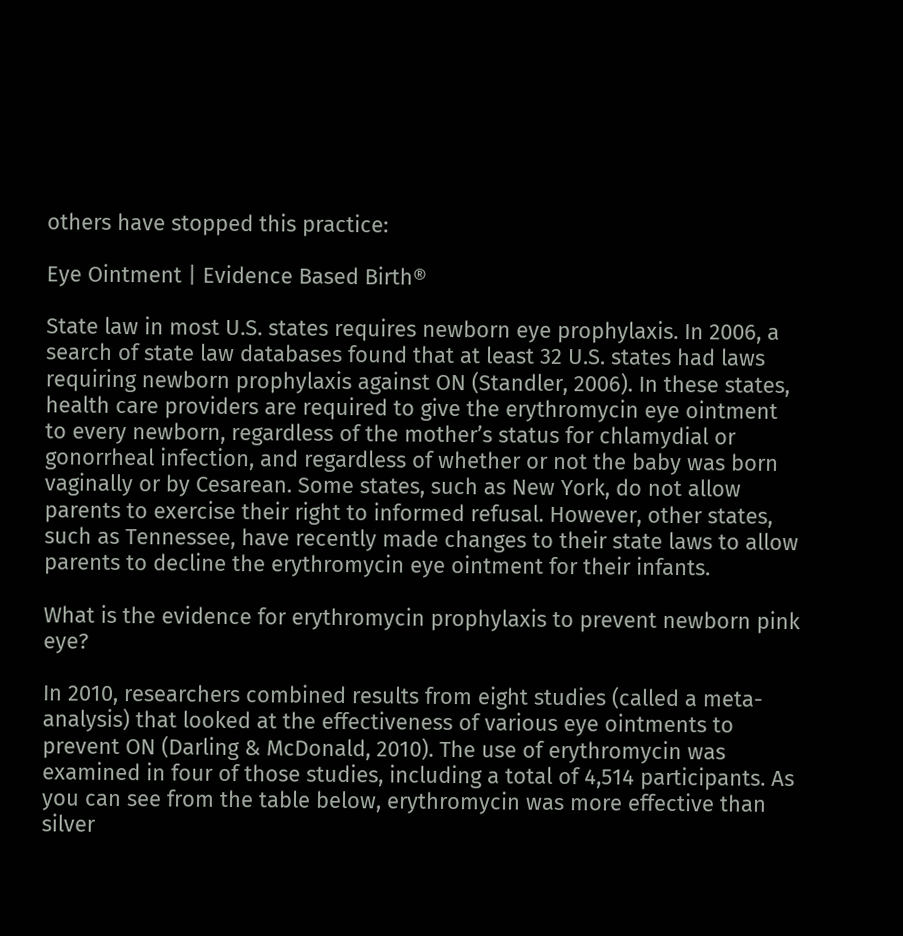others have stopped this practice:

Eye Ointment | Evidence Based Birth®

State law in most U.S. states requires newborn eye prophylaxis. In 2006, a search of state law databases found that at least 32 U.S. states had laws requiring newborn prophylaxis against ON (Standler, 2006). In these states, health care providers are required to give the erythromycin eye ointment to every newborn, regardless of the mother’s status for chlamydial or gonorrheal infection, and regardless of whether or not the baby was born vaginally or by Cesarean. Some states, such as New York, do not allow parents to exercise their right to informed refusal. However, other states, such as Tennessee, have recently made changes to their state laws to allow parents to decline the erythromycin eye ointment for their infants.

What is the evidence for erythromycin prophylaxis to prevent newborn pink eye?

In 2010, researchers combined results from eight studies (called a meta-analysis) that looked at the effectiveness of various eye ointments to prevent ON (Darling & McDonald, 2010). The use of erythromycin was examined in four of those studies, including a total of 4,514 participants. As you can see from the table below, erythromycin was more effective than silver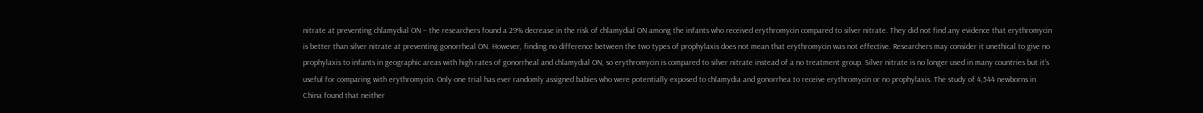nitrate at preventing chlamydial ON – the researchers found a 29% decrease in the risk of chlamydial ON among the infants who received erythromycin compared to silver nitrate. They did not find any evidence that erythromycin is better than silver nitrate at preventing gonorrheal ON. However, finding no difference between the two types of prophylaxis does not mean that erythromycin was not effective. Researchers may consider it unethical to give no prophylaxis to infants in geographic areas with high rates of gonorrheal and chlamydial ON, so erythromycin is compared to silver nitrate instead of a no treatment group. Silver nitrate is no longer used in many countries but it’s useful for comparing with erythromycin. Only one trial has ever randomly assigned babies who were potentially exposed to chlamydia and gonorrhea to receive erythromycin or no prophylaxis. The study of 4,544 newborns in China found that neither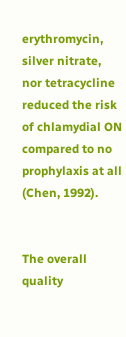erythromycin, silver nitrate, nor tetracycline reduced the risk of chlamydial ON compared to no prophylaxis at all (Chen, 1992).


The overall quality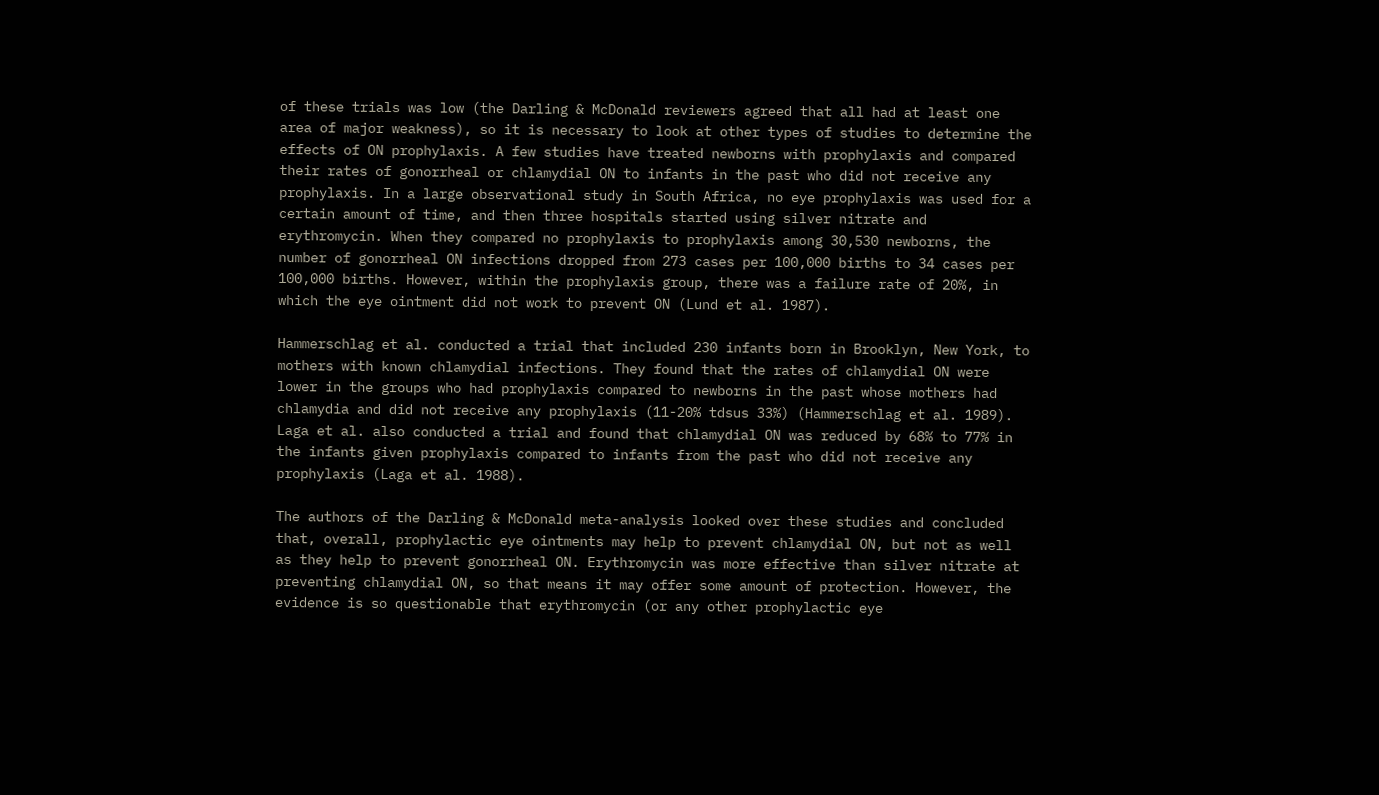of these trials was low (the Darling & McDonald reviewers agreed that all had at least one area of major weakness), so it is necessary to look at other types of studies to determine the effects of ON prophylaxis. A few studies have treated newborns with prophylaxis and compared their rates of gonorrheal or chlamydial ON to infants in the past who did not receive any prophylaxis. In a large observational study in South Africa, no eye prophylaxis was used for a certain amount of time, and then three hospitals started using silver nitrate and erythromycin. When they compared no prophylaxis to prophylaxis among 30,530 newborns, the number of gonorrheal ON infections dropped from 273 cases per 100,000 births to 34 cases per 100,000 births. However, within the prophylaxis group, there was a failure rate of 20%, in which the eye ointment did not work to prevent ON (Lund et al. 1987).

Hammerschlag et al. conducted a trial that included 230 infants born in Brooklyn, New York, to mothers with known chlamydial infections. They found that the rates of chlamydial ON were lower in the groups who had prophylaxis compared to newborns in the past whose mothers had chlamydia and did not receive any prophylaxis (11-20% tdsus 33%) (Hammerschlag et al. 1989). Laga et al. also conducted a trial and found that chlamydial ON was reduced by 68% to 77% in the infants given prophylaxis compared to infants from the past who did not receive any prophylaxis (Laga et al. 1988).

The authors of the Darling & McDonald meta-analysis looked over these studies and concluded that, overall, prophylactic eye ointments may help to prevent chlamydial ON, but not as well as they help to prevent gonorrheal ON. Erythromycin was more effective than silver nitrate at preventing chlamydial ON, so that means it may offer some amount of protection. However, the evidence is so questionable that erythromycin (or any other prophylactic eye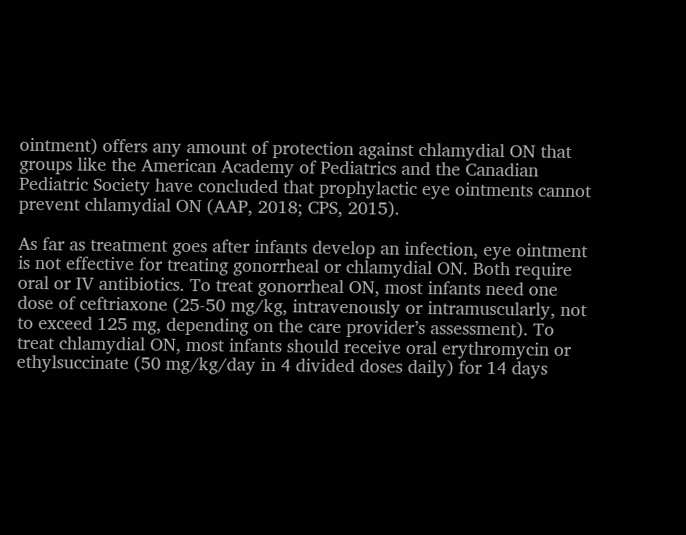ointment) offers any amount of protection against chlamydial ON that groups like the American Academy of Pediatrics and the Canadian Pediatric Society have concluded that prophylactic eye ointments cannot prevent chlamydial ON (AAP, 2018; CPS, 2015).

As far as treatment goes after infants develop an infection, eye ointment is not effective for treating gonorrheal or chlamydial ON. Both require oral or IV antibiotics. To treat gonorrheal ON, most infants need one dose of ceftriaxone (25-50 mg/kg, intravenously or intramuscularly, not to exceed 125 mg, depending on the care provider’s assessment). To treat chlamydial ON, most infants should receive oral erythromycin or ethylsuccinate (50 mg/kg/day in 4 divided doses daily) for 14 days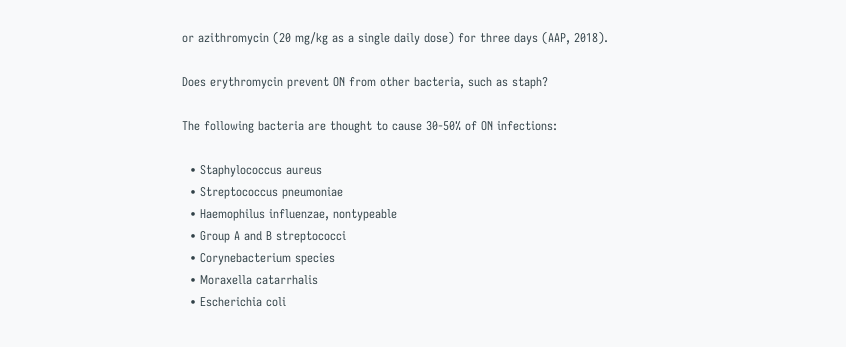or azithromycin (20 mg/kg as a single daily dose) for three days (AAP, 2018).

Does erythromycin prevent ON from other bacteria, such as staph?

The following bacteria are thought to cause 30-50% of ON infections:

  • Staphylococcus aureus
  • Streptococcus pneumoniae
  • Haemophilus influenzae, nontypeable
  • Group A and B streptococci
  • Corynebacterium species
  • Moraxella catarrhalis
  • Escherichia coli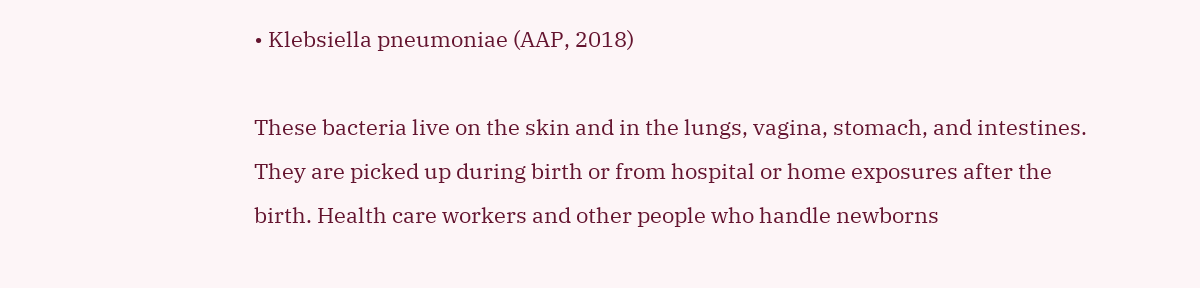• Klebsiella pneumoniae (AAP, 2018)

These bacteria live on the skin and in the lungs, vagina, stomach, and intestines. They are picked up during birth or from hospital or home exposures after the birth. Health care workers and other people who handle newborns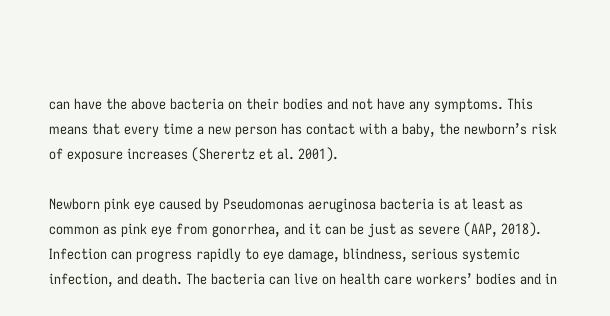can have the above bacteria on their bodies and not have any symptoms. This means that every time a new person has contact with a baby, the newborn’s risk of exposure increases (Sherertz et al. 2001).

Newborn pink eye caused by Pseudomonas aeruginosa bacteria is at least as common as pink eye from gonorrhea, and it can be just as severe (AAP, 2018). Infection can progress rapidly to eye damage, blindness, serious systemic infection, and death. The bacteria can live on health care workers’ bodies and in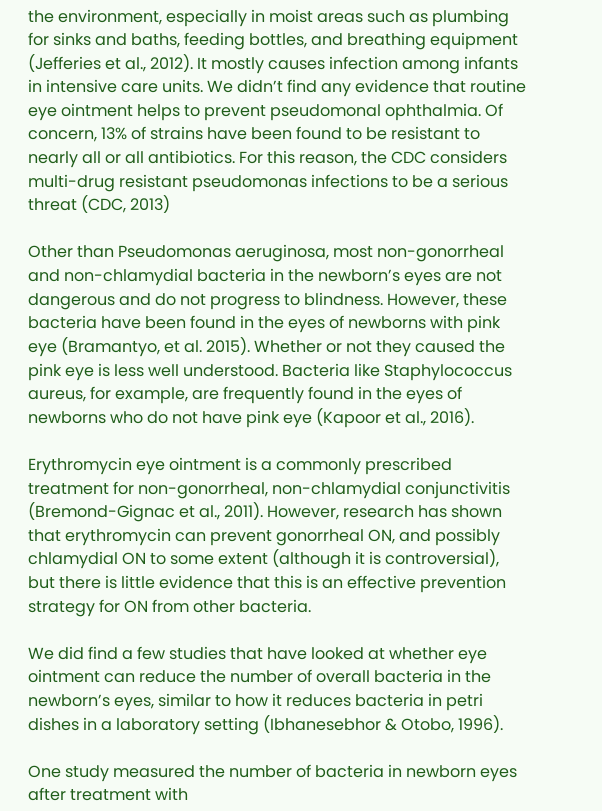the environment, especially in moist areas such as plumbing for sinks and baths, feeding bottles, and breathing equipment (Jefferies et al., 2012). It mostly causes infection among infants in intensive care units. We didn’t find any evidence that routine eye ointment helps to prevent pseudomonal ophthalmia. Of concern, 13% of strains have been found to be resistant to nearly all or all antibiotics. For this reason, the CDC considers multi-drug resistant pseudomonas infections to be a serious threat (CDC, 2013)

Other than Pseudomonas aeruginosa, most non-gonorrheal and non-chlamydial bacteria in the newborn’s eyes are not dangerous and do not progress to blindness. However, these bacteria have been found in the eyes of newborns with pink eye (Bramantyo, et al. 2015). Whether or not they caused the pink eye is less well understood. Bacteria like Staphylococcus aureus, for example, are frequently found in the eyes of newborns who do not have pink eye (Kapoor et al., 2016).

Erythromycin eye ointment is a commonly prescribed treatment for non-gonorrheal, non-chlamydial conjunctivitis (Bremond-Gignac et al., 2011). However, research has shown that erythromycin can prevent gonorrheal ON, and possibly chlamydial ON to some extent (although it is controversial), but there is little evidence that this is an effective prevention strategy for ON from other bacteria.

We did find a few studies that have looked at whether eye ointment can reduce the number of overall bacteria in the newborn’s eyes, similar to how it reduces bacteria in petri dishes in a laboratory setting (Ibhanesebhor & Otobo, 1996).

One study measured the number of bacteria in newborn eyes after treatment with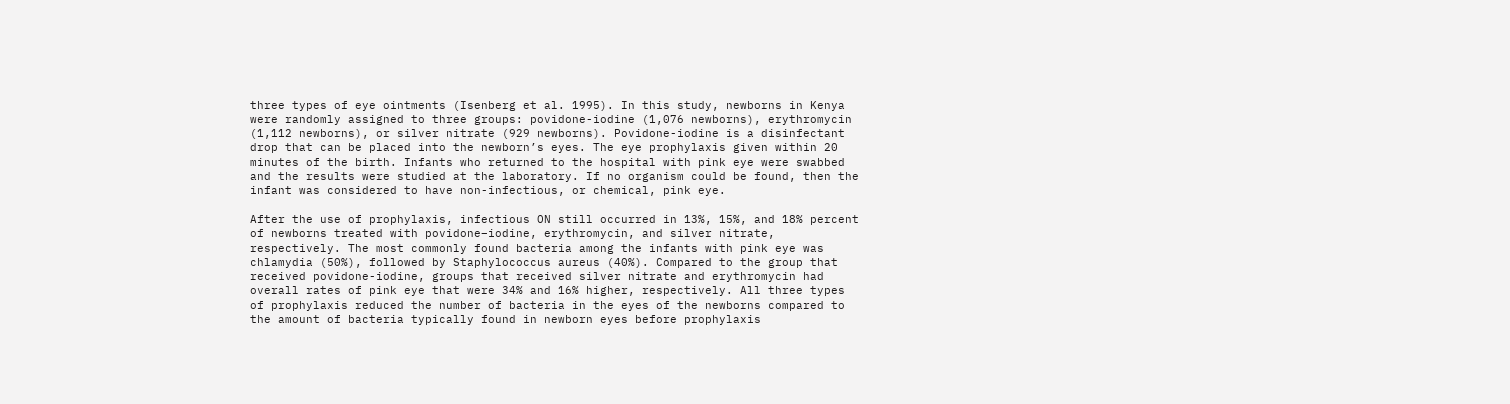three types of eye ointments (Isenberg et al. 1995). In this study, newborns in Kenya were randomly assigned to three groups: povidone-iodine (1,076 newborns), erythromycin (1,112 newborns), or silver nitrate (929 newborns). Povidone-iodine is a disinfectant drop that can be placed into the newborn’s eyes. The eye prophylaxis given within 20 minutes of the birth. Infants who returned to the hospital with pink eye were swabbed and the results were studied at the laboratory. If no organism could be found, then the infant was considered to have non-infectious, or chemical, pink eye.

After the use of prophylaxis, infectious ON still occurred in 13%, 15%, and 18% percent of newborns treated with povidone–iodine, erythromycin, and silver nitrate, respectively. The most commonly found bacteria among the infants with pink eye was chlamydia (50%), followed by Staphylococcus aureus (40%). Compared to the group that received povidone-iodine, groups that received silver nitrate and erythromycin had overall rates of pink eye that were 34% and 16% higher, respectively. All three types of prophylaxis reduced the number of bacteria in the eyes of the newborns compared to the amount of bacteria typically found in newborn eyes before prophylaxis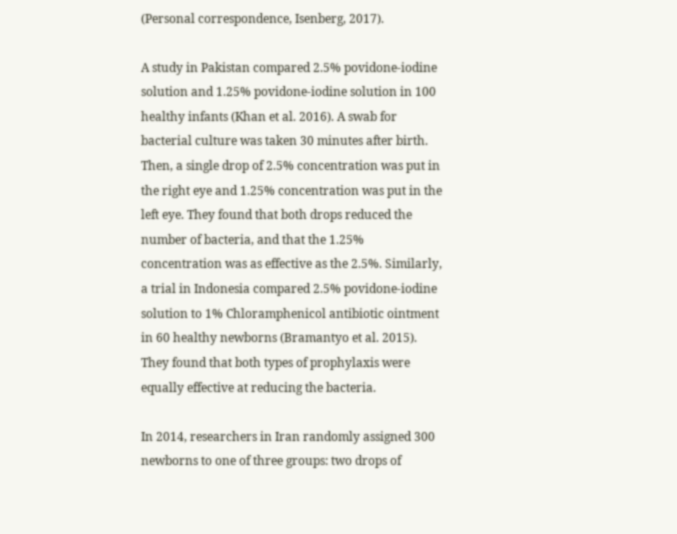(Personal correspondence, Isenberg, 2017).

A study in Pakistan compared 2.5% povidone-iodine solution and 1.25% povidone-iodine solution in 100 healthy infants (Khan et al. 2016). A swab for bacterial culture was taken 30 minutes after birth. Then, a single drop of 2.5% concentration was put in the right eye and 1.25% concentration was put in the left eye. They found that both drops reduced the number of bacteria, and that the 1.25% concentration was as effective as the 2.5%. Similarly, a trial in Indonesia compared 2.5% povidone-iodine solution to 1% Chloramphenicol antibiotic ointment in 60 healthy newborns (Bramantyo et al. 2015). They found that both types of prophylaxis were equally effective at reducing the bacteria.

In 2014, researchers in Iran randomly assigned 300 newborns to one of three groups: two drops of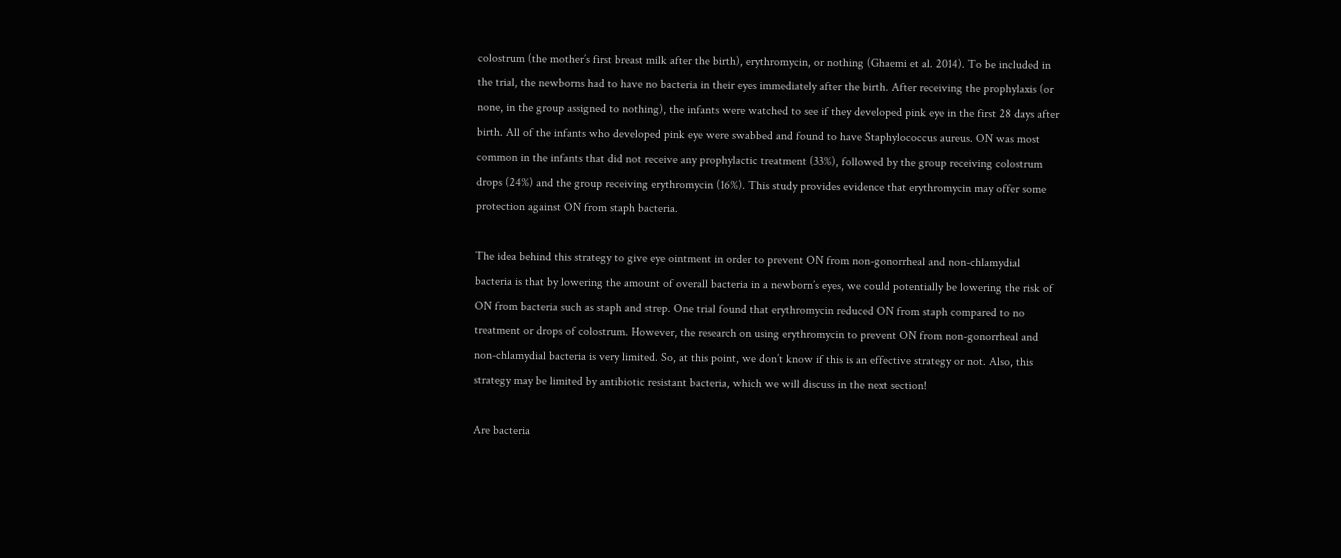colostrum (the mother’s first breast milk after the birth), erythromycin, or nothing (Ghaemi et al. 2014). To be included in the trial, the newborns had to have no bacteria in their eyes immediately after the birth. After receiving the prophylaxis (or none, in the group assigned to nothing), the infants were watched to see if they developed pink eye in the first 28 days after birth. All of the infants who developed pink eye were swabbed and found to have Staphylococcus aureus. ON was most common in the infants that did not receive any prophylactic treatment (33%), followed by the group receiving colostrum drops (24%) and the group receiving erythromycin (16%). This study provides evidence that erythromycin may offer some protection against ON from staph bacteria.

The idea behind this strategy to give eye ointment in order to prevent ON from non-gonorrheal and non-chlamydial bacteria is that by lowering the amount of overall bacteria in a newborn’s eyes, we could potentially be lowering the risk of ON from bacteria such as staph and strep. One trial found that erythromycin reduced ON from staph compared to no treatment or drops of colostrum. However, the research on using erythromycin to prevent ON from non-gonorrheal and non-chlamydial bacteria is very limited. So, at this point, we don’t know if this is an effective strategy or not. Also, this strategy may be limited by antibiotic resistant bacteria, which we will discuss in the next section!

Are bacteria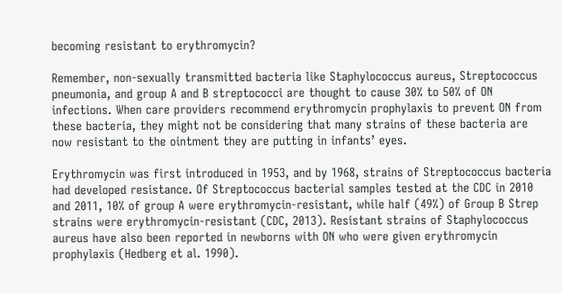becoming resistant to erythromycin?

Remember, non-sexually transmitted bacteria like Staphylococcus aureus, Streptococcus pneumonia, and group A and B streptococci are thought to cause 30% to 50% of ON infections. When care providers recommend erythromycin prophylaxis to prevent ON from these bacteria, they might not be considering that many strains of these bacteria are now resistant to the ointment they are putting in infants’ eyes.

Erythromycin was first introduced in 1953, and by 1968, strains of Streptococcus bacteria had developed resistance. Of Streptococcus bacterial samples tested at the CDC in 2010 and 2011, 10% of group A were erythromycin-resistant, while half (49%) of Group B Strep strains were erythromycin-resistant (CDC, 2013). Resistant strains of Staphylococcus aureus have also been reported in newborns with ON who were given erythromycin prophylaxis (Hedberg et al. 1990).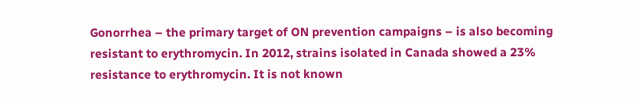Gonorrhea – the primary target of ON prevention campaigns – is also becoming resistant to erythromycin. In 2012, strains isolated in Canada showed a 23% resistance to erythromycin. It is not known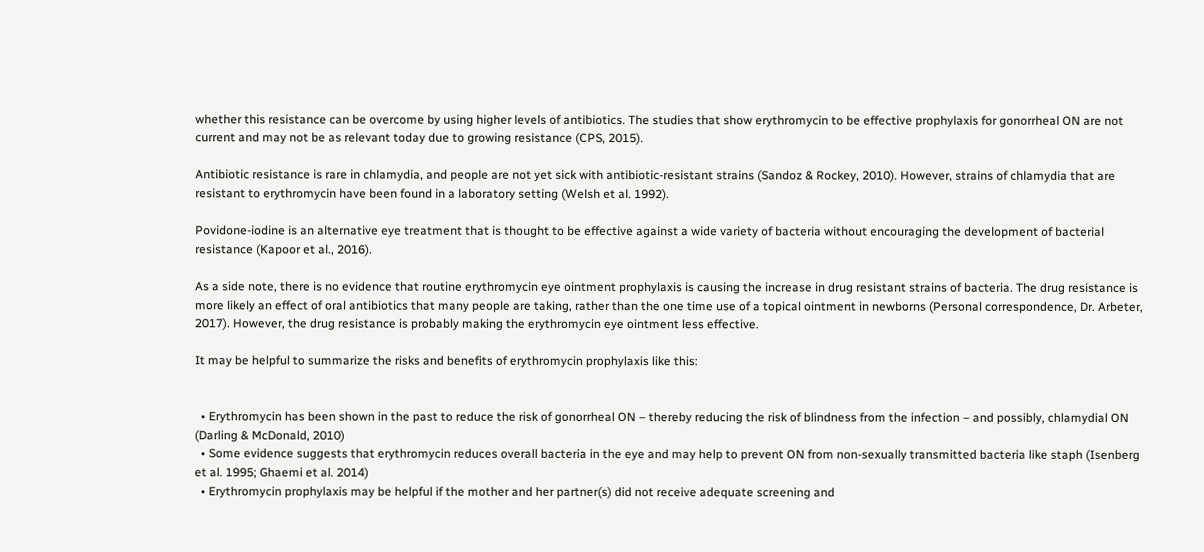whether this resistance can be overcome by using higher levels of antibiotics. The studies that show erythromycin to be effective prophylaxis for gonorrheal ON are not current and may not be as relevant today due to growing resistance (CPS, 2015).

Antibiotic resistance is rare in chlamydia, and people are not yet sick with antibiotic-resistant strains (Sandoz & Rockey, 2010). However, strains of chlamydia that are resistant to erythromycin have been found in a laboratory setting (Welsh et al. 1992).

Povidone-iodine is an alternative eye treatment that is thought to be effective against a wide variety of bacteria without encouraging the development of bacterial resistance (Kapoor et al., 2016).

As a side note, there is no evidence that routine erythromycin eye ointment prophylaxis is causing the increase in drug resistant strains of bacteria. The drug resistance is more likely an effect of oral antibiotics that many people are taking, rather than the one time use of a topical ointment in newborns (Personal correspondence, Dr. Arbeter, 2017). However, the drug resistance is probably making the erythromycin eye ointment less effective.

It may be helpful to summarize the risks and benefits of erythromycin prophylaxis like this:


  • Erythromycin has been shown in the past to reduce the risk of gonorrheal ON – thereby reducing the risk of blindness from the infection – and possibly, chlamydial ON (Darling & McDonald, 2010)
  • Some evidence suggests that erythromycin reduces overall bacteria in the eye and may help to prevent ON from non-sexually transmitted bacteria like staph (Isenberg et al. 1995; Ghaemi et al. 2014)
  • Erythromycin prophylaxis may be helpful if the mother and her partner(s) did not receive adequate screening and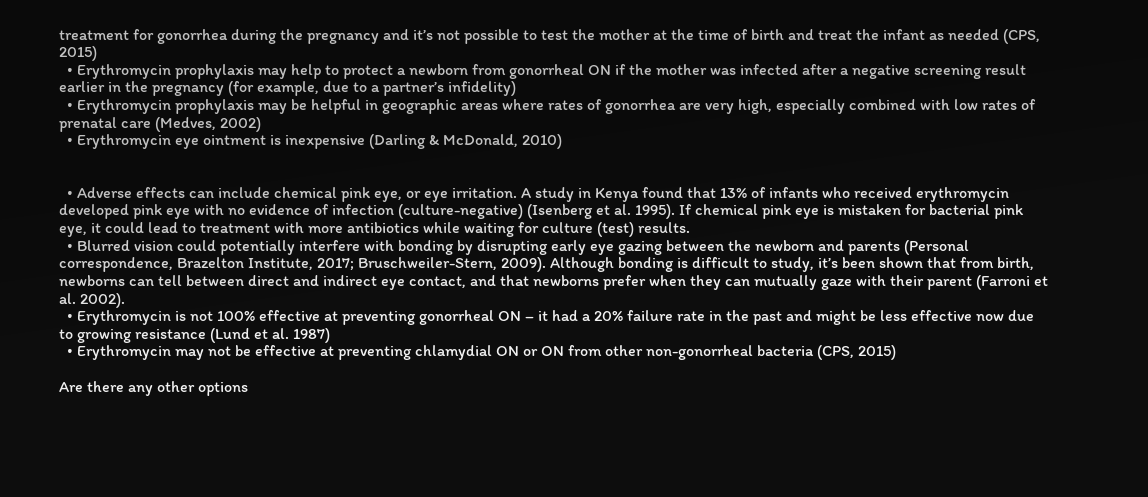treatment for gonorrhea during the pregnancy and it’s not possible to test the mother at the time of birth and treat the infant as needed (CPS, 2015)
  • Erythromycin prophylaxis may help to protect a newborn from gonorrheal ON if the mother was infected after a negative screening result earlier in the pregnancy (for example, due to a partner’s infidelity)
  • Erythromycin prophylaxis may be helpful in geographic areas where rates of gonorrhea are very high, especially combined with low rates of prenatal care (Medves, 2002)
  • Erythromycin eye ointment is inexpensive (Darling & McDonald, 2010)


  • Adverse effects can include chemical pink eye, or eye irritation. A study in Kenya found that 13% of infants who received erythromycin developed pink eye with no evidence of infection (culture-negative) (Isenberg et al. 1995). If chemical pink eye is mistaken for bacterial pink eye, it could lead to treatment with more antibiotics while waiting for culture (test) results.
  • Blurred vision could potentially interfere with bonding by disrupting early eye gazing between the newborn and parents (Personal correspondence, Brazelton Institute, 2017; Bruschweiler-Stern, 2009). Although bonding is difficult to study, it’s been shown that from birth, newborns can tell between direct and indirect eye contact, and that newborns prefer when they can mutually gaze with their parent (Farroni et al. 2002).
  • Erythromycin is not 100% effective at preventing gonorrheal ON – it had a 20% failure rate in the past and might be less effective now due to growing resistance (Lund et al. 1987)
  • Erythromycin may not be effective at preventing chlamydial ON or ON from other non-gonorrheal bacteria (CPS, 2015)

Are there any other options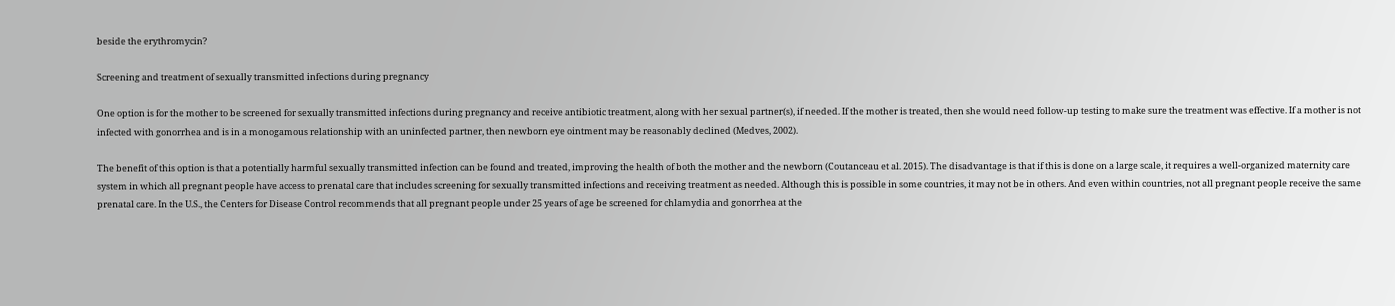beside the erythromycin?

Screening and treatment of sexually transmitted infections during pregnancy

One option is for the mother to be screened for sexually transmitted infections during pregnancy and receive antibiotic treatment, along with her sexual partner(s), if needed. If the mother is treated, then she would need follow-up testing to make sure the treatment was effective. If a mother is not infected with gonorrhea and is in a monogamous relationship with an uninfected partner, then newborn eye ointment may be reasonably declined (Medves, 2002).

The benefit of this option is that a potentially harmful sexually transmitted infection can be found and treated, improving the health of both the mother and the newborn (Coutanceau et al. 2015). The disadvantage is that if this is done on a large scale, it requires a well-organized maternity care system in which all pregnant people have access to prenatal care that includes screening for sexually transmitted infections and receiving treatment as needed. Although this is possible in some countries, it may not be in others. And even within countries, not all pregnant people receive the same prenatal care. In the U.S., the Centers for Disease Control recommends that all pregnant people under 25 years of age be screened for chlamydia and gonorrhea at the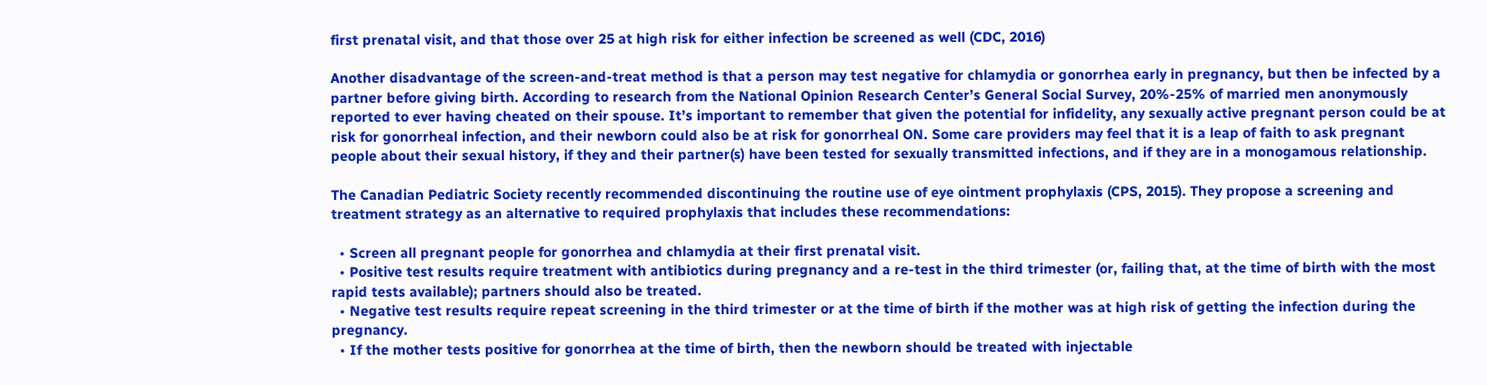first prenatal visit, and that those over 25 at high risk for either infection be screened as well (CDC, 2016)

Another disadvantage of the screen-and-treat method is that a person may test negative for chlamydia or gonorrhea early in pregnancy, but then be infected by a partner before giving birth. According to research from the National Opinion Research Center’s General Social Survey, 20%-25% of married men anonymously reported to ever having cheated on their spouse. It’s important to remember that given the potential for infidelity, any sexually active pregnant person could be at risk for gonorrheal infection, and their newborn could also be at risk for gonorrheal ON. Some care providers may feel that it is a leap of faith to ask pregnant people about their sexual history, if they and their partner(s) have been tested for sexually transmitted infections, and if they are in a monogamous relationship.

The Canadian Pediatric Society recently recommended discontinuing the routine use of eye ointment prophylaxis (CPS, 2015). They propose a screening and treatment strategy as an alternative to required prophylaxis that includes these recommendations:

  • Screen all pregnant people for gonorrhea and chlamydia at their first prenatal visit.
  • Positive test results require treatment with antibiotics during pregnancy and a re-test in the third trimester (or, failing that, at the time of birth with the most rapid tests available); partners should also be treated.
  • Negative test results require repeat screening in the third trimester or at the time of birth if the mother was at high risk of getting the infection during the pregnancy.
  • If the mother tests positive for gonorrhea at the time of birth, then the newborn should be treated with injectable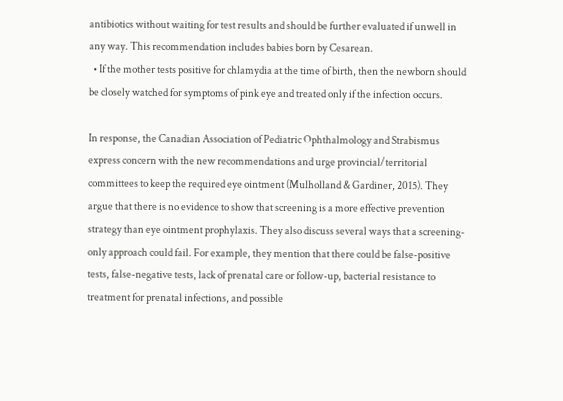antibiotics without waiting for test results and should be further evaluated if unwell in any way. This recommendation includes babies born by Cesarean.
  • If the mother tests positive for chlamydia at the time of birth, then the newborn should be closely watched for symptoms of pink eye and treated only if the infection occurs.

In response, the Canadian Association of Pediatric Ophthalmology and Strabismus express concern with the new recommendations and urge provincial/territorial committees to keep the required eye ointment (Mulholland & Gardiner, 2015). They argue that there is no evidence to show that screening is a more effective prevention strategy than eye ointment prophylaxis. They also discuss several ways that a screening-only approach could fail. For example, they mention that there could be false-positive tests, false-negative tests, lack of prenatal care or follow-up, bacterial resistance to treatment for prenatal infections, and possible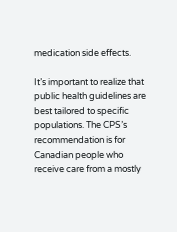medication side effects.

It’s important to realize that public health guidelines are best tailored to specific populations. The CPS’s recommendation is for Canadian people who receive care from a mostly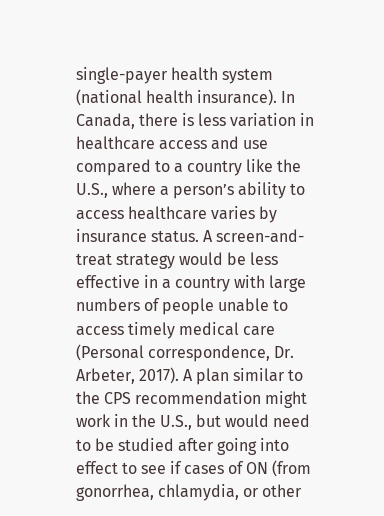single-payer health system (national health insurance). In Canada, there is less variation in healthcare access and use compared to a country like the U.S., where a person’s ability to access healthcare varies by insurance status. A screen-and-treat strategy would be less effective in a country with large numbers of people unable to access timely medical care (Personal correspondence, Dr. Arbeter, 2017). A plan similar to the CPS recommendation might work in the U.S., but would need to be studied after going into effect to see if cases of ON (from gonorrhea, chlamydia, or other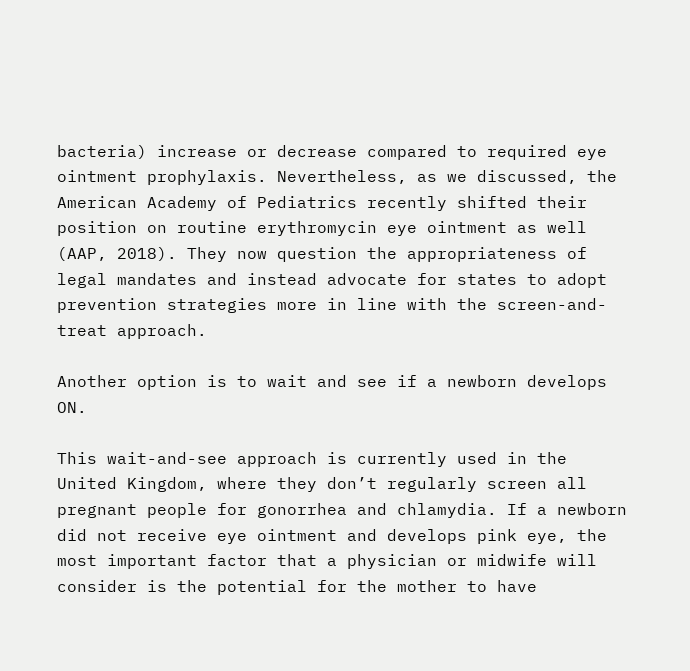bacteria) increase or decrease compared to required eye ointment prophylaxis. Nevertheless, as we discussed, the American Academy of Pediatrics recently shifted their position on routine erythromycin eye ointment as well (AAP, 2018). They now question the appropriateness of legal mandates and instead advocate for states to adopt prevention strategies more in line with the screen-and-treat approach.

Another option is to wait and see if a newborn develops ON.

This wait-and-see approach is currently used in the United Kingdom, where they don’t regularly screen all pregnant people for gonorrhea and chlamydia. If a newborn did not receive eye ointment and develops pink eye, the most important factor that a physician or midwife will consider is the potential for the mother to have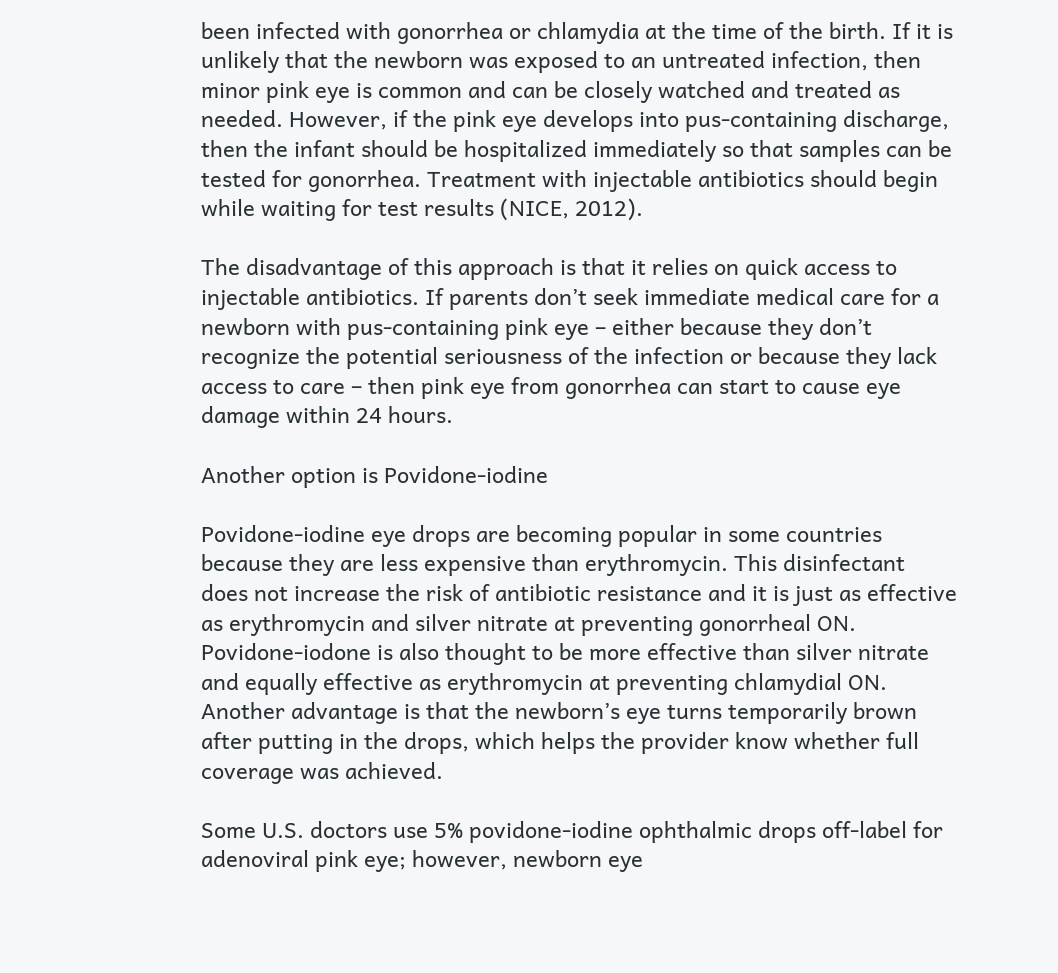been infected with gonorrhea or chlamydia at the time of the birth. If it is unlikely that the newborn was exposed to an untreated infection, then minor pink eye is common and can be closely watched and treated as needed. However, if the pink eye develops into pus-containing discharge, then the infant should be hospitalized immediately so that samples can be tested for gonorrhea. Treatment with injectable antibiotics should begin while waiting for test results (NICE, 2012).

The disadvantage of this approach is that it relies on quick access to injectable antibiotics. If parents don’t seek immediate medical care for a newborn with pus-containing pink eye – either because they don’t recognize the potential seriousness of the infection or because they lack access to care – then pink eye from gonorrhea can start to cause eye damage within 24 hours.

Another option is Povidone-iodine

Povidone-iodine eye drops are becoming popular in some countries because they are less expensive than erythromycin. This disinfectant does not increase the risk of antibiotic resistance and it is just as effective as erythromycin and silver nitrate at preventing gonorrheal ON. Povidone-iodone is also thought to be more effective than silver nitrate and equally effective as erythromycin at preventing chlamydial ON. Another advantage is that the newborn’s eye turns temporarily brown after putting in the drops, which helps the provider know whether full coverage was achieved.

Some U.S. doctors use 5% povidone-iodine ophthalmic drops off-label for adenoviral pink eye; however, newborn eye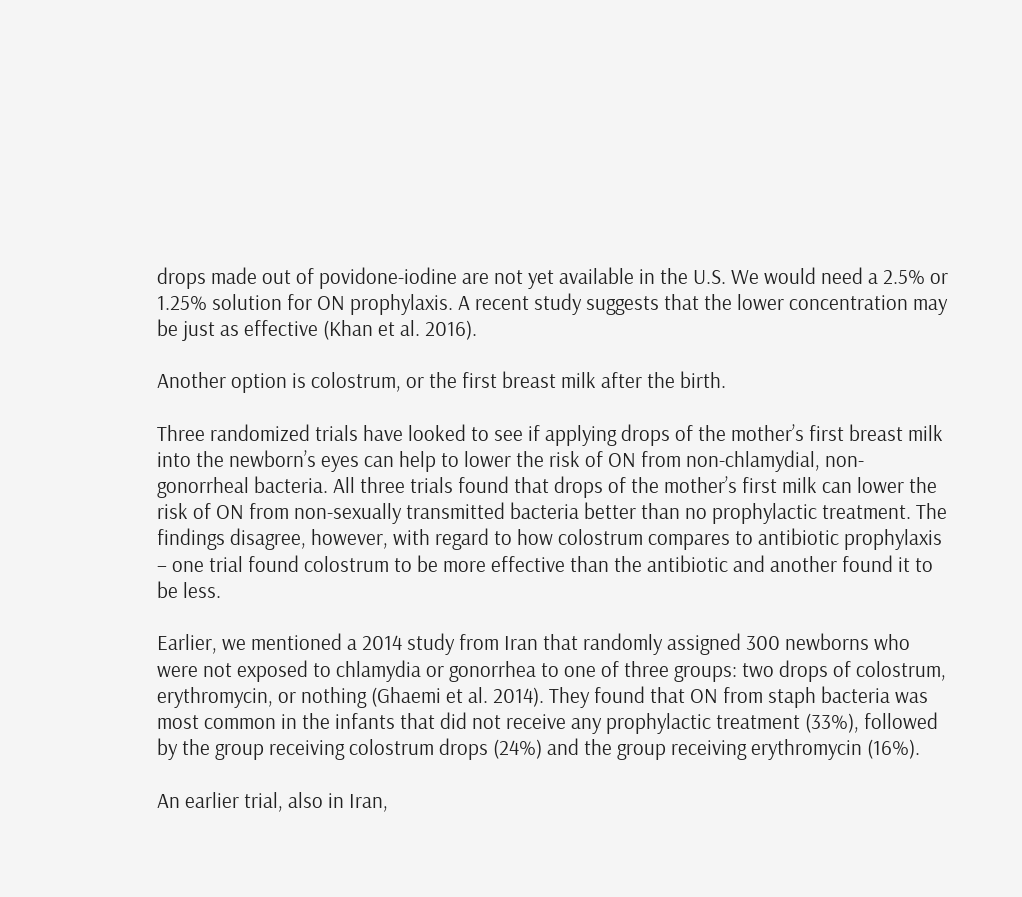drops made out of povidone-iodine are not yet available in the U.S. We would need a 2.5% or 1.25% solution for ON prophylaxis. A recent study suggests that the lower concentration may be just as effective (Khan et al. 2016).

Another option is colostrum, or the first breast milk after the birth.

Three randomized trials have looked to see if applying drops of the mother’s first breast milk into the newborn’s eyes can help to lower the risk of ON from non-chlamydial, non-gonorrheal bacteria. All three trials found that drops of the mother’s first milk can lower the risk of ON from non-sexually transmitted bacteria better than no prophylactic treatment. The findings disagree, however, with regard to how colostrum compares to antibiotic prophylaxis – one trial found colostrum to be more effective than the antibiotic and another found it to be less.

Earlier, we mentioned a 2014 study from Iran that randomly assigned 300 newborns who were not exposed to chlamydia or gonorrhea to one of three groups: two drops of colostrum, erythromycin, or nothing (Ghaemi et al. 2014). They found that ON from staph bacteria was most common in the infants that did not receive any prophylactic treatment (33%), followed by the group receiving colostrum drops (24%) and the group receiving erythromycin (16%).

An earlier trial, also in Iran,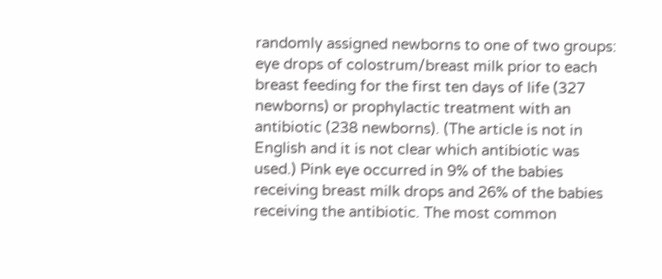randomly assigned newborns to one of two groups: eye drops of colostrum/breast milk prior to each breast feeding for the first ten days of life (327 newborns) or prophylactic treatment with an antibiotic (238 newborns). (The article is not in English and it is not clear which antibiotic was used.) Pink eye occurred in 9% of the babies receiving breast milk drops and 26% of the babies receiving the antibiotic. The most common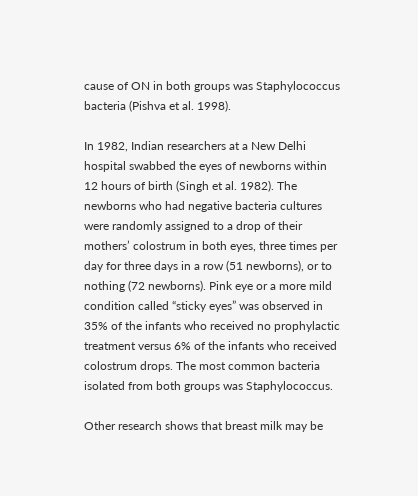cause of ON in both groups was Staphylococcus bacteria (Pishva et al. 1998).

In 1982, Indian researchers at a New Delhi hospital swabbed the eyes of newborns within 12 hours of birth (Singh et al. 1982). The newborns who had negative bacteria cultures were randomly assigned to a drop of their mothers’ colostrum in both eyes, three times per day for three days in a row (51 newborns), or to nothing (72 newborns). Pink eye or a more mild condition called “sticky eyes” was observed in 35% of the infants who received no prophylactic treatment versus 6% of the infants who received colostrum drops. The most common bacteria isolated from both groups was Staphylococcus.

Other research shows that breast milk may be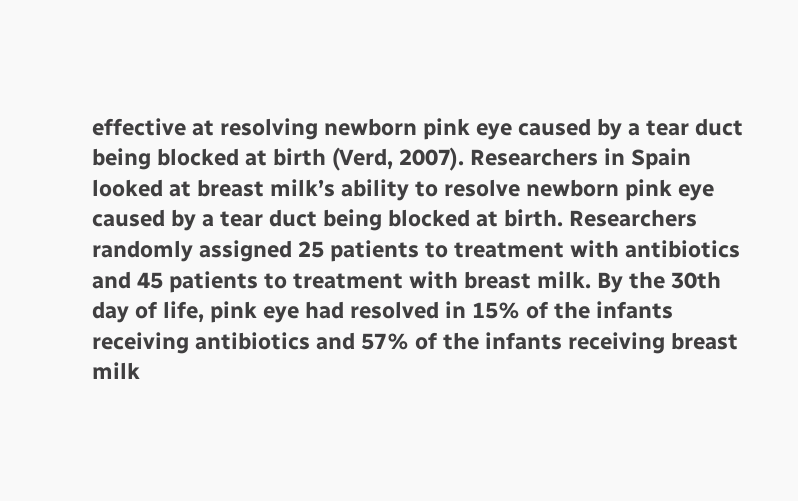effective at resolving newborn pink eye caused by a tear duct being blocked at birth (Verd, 2007). Researchers in Spain looked at breast milk’s ability to resolve newborn pink eye caused by a tear duct being blocked at birth. Researchers randomly assigned 25 patients to treatment with antibiotics and 45 patients to treatment with breast milk. By the 30th day of life, pink eye had resolved in 15% of the infants receiving antibiotics and 57% of the infants receiving breast milk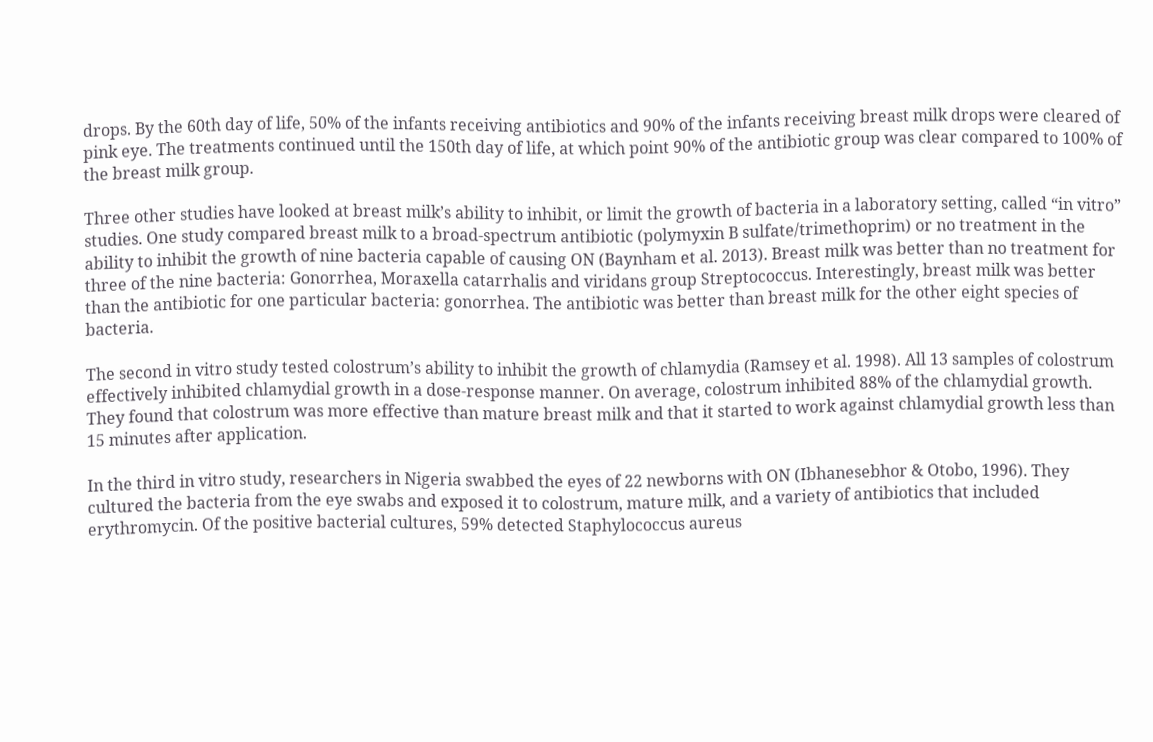drops. By the 60th day of life, 50% of the infants receiving antibiotics and 90% of the infants receiving breast milk drops were cleared of pink eye. The treatments continued until the 150th day of life, at which point 90% of the antibiotic group was clear compared to 100% of the breast milk group.

Three other studies have looked at breast milk’s ability to inhibit, or limit the growth of bacteria in a laboratory setting, called “in vitro” studies. One study compared breast milk to a broad-spectrum antibiotic (polymyxin B sulfate/trimethoprim) or no treatment in the ability to inhibit the growth of nine bacteria capable of causing ON (Baynham et al. 2013). Breast milk was better than no treatment for three of the nine bacteria: Gonorrhea, Moraxella catarrhalis and viridans group Streptococcus. Interestingly, breast milk was better than the antibiotic for one particular bacteria: gonorrhea. The antibiotic was better than breast milk for the other eight species of bacteria.

The second in vitro study tested colostrum’s ability to inhibit the growth of chlamydia (Ramsey et al. 1998). All 13 samples of colostrum effectively inhibited chlamydial growth in a dose-response manner. On average, colostrum inhibited 88% of the chlamydial growth. They found that colostrum was more effective than mature breast milk and that it started to work against chlamydial growth less than 15 minutes after application.

In the third in vitro study, researchers in Nigeria swabbed the eyes of 22 newborns with ON (Ibhanesebhor & Otobo, 1996). They cultured the bacteria from the eye swabs and exposed it to colostrum, mature milk, and a variety of antibiotics that included erythromycin. Of the positive bacterial cultures, 59% detected Staphylococcus aureus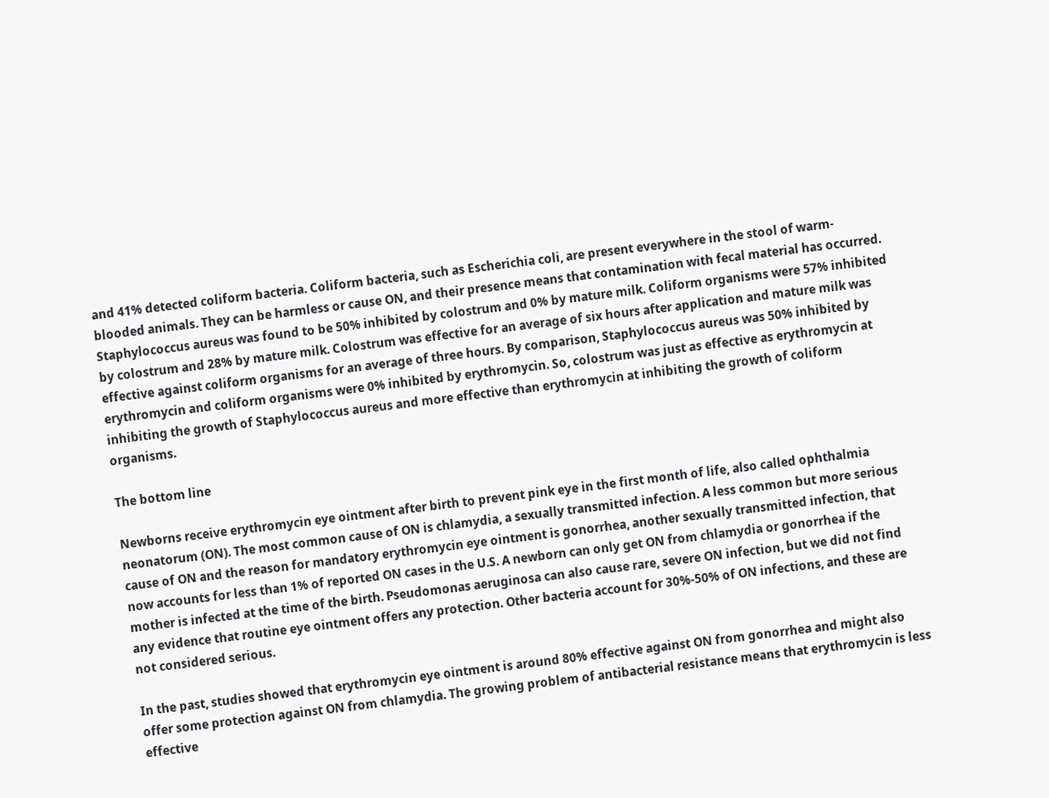and 41% detected coliform bacteria. Coliform bacteria, such as Escherichia coli, are present everywhere in the stool of warm-blooded animals. They can be harmless or cause ON, and their presence means that contamination with fecal material has occurred. Staphylococcus aureus was found to be 50% inhibited by colostrum and 0% by mature milk. Coliform organisms were 57% inhibited by colostrum and 28% by mature milk. Colostrum was effective for an average of six hours after application and mature milk was effective against coliform organisms for an average of three hours. By comparison, Staphylococcus aureus was 50% inhibited by erythromycin and coliform organisms were 0% inhibited by erythromycin. So, colostrum was just as effective as erythromycin at inhibiting the growth of Staphylococcus aureus and more effective than erythromycin at inhibiting the growth of coliform organisms.

The bottom line

Newborns receive erythromycin eye ointment after birth to prevent pink eye in the first month of life, also called ophthalmia neonatorum (ON). The most common cause of ON is chlamydia, a sexually transmitted infection. A less common but more serious cause of ON and the reason for mandatory erythromycin eye ointment is gonorrhea, another sexually transmitted infection, that now accounts for less than 1% of reported ON cases in the U.S. A newborn can only get ON from chlamydia or gonorrhea if the mother is infected at the time of the birth. Pseudomonas aeruginosa can also cause rare, severe ON infection, but we did not find any evidence that routine eye ointment offers any protection. Other bacteria account for 30%-50% of ON infections, and these are not considered serious.

In the past, studies showed that erythromycin eye ointment is around 80% effective against ON from gonorrhea and might also offer some protection against ON from chlamydia. The growing problem of antibacterial resistance means that erythromycin is less effective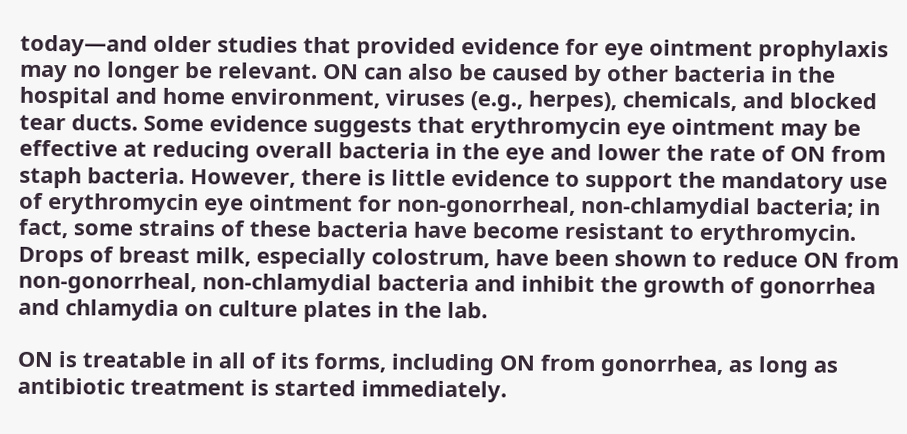today—and older studies that provided evidence for eye ointment prophylaxis may no longer be relevant. ON can also be caused by other bacteria in the hospital and home environment, viruses (e.g., herpes), chemicals, and blocked tear ducts. Some evidence suggests that erythromycin eye ointment may be effective at reducing overall bacteria in the eye and lower the rate of ON from staph bacteria. However, there is little evidence to support the mandatory use of erythromycin eye ointment for non-gonorrheal, non-chlamydial bacteria; in fact, some strains of these bacteria have become resistant to erythromycin. Drops of breast milk, especially colostrum, have been shown to reduce ON from non-gonorrheal, non-chlamydial bacteria and inhibit the growth of gonorrhea and chlamydia on culture plates in the lab.

ON is treatable in all of its forms, including ON from gonorrhea, as long as antibiotic treatment is started immediately.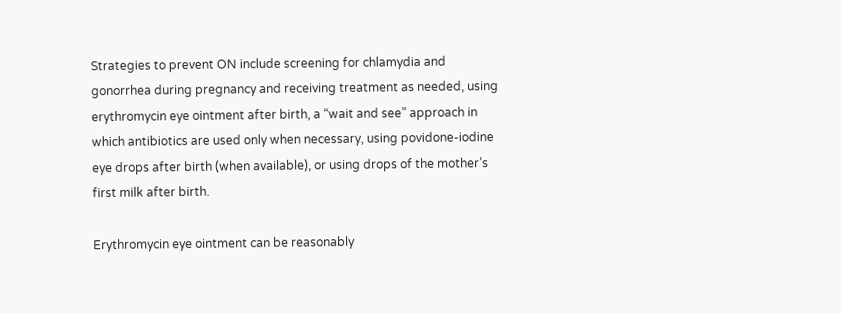Strategies to prevent ON include screening for chlamydia and gonorrhea during pregnancy and receiving treatment as needed, using erythromycin eye ointment after birth, a “wait and see” approach in which antibiotics are used only when necessary, using povidone-iodine eye drops after birth (when available), or using drops of the mother’s first milk after birth.

Erythromycin eye ointment can be reasonably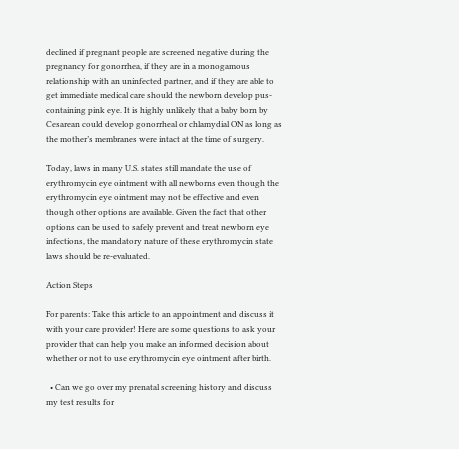declined if pregnant people are screened negative during the pregnancy for gonorrhea, if they are in a monogamous relationship with an uninfected partner, and if they are able to get immediate medical care should the newborn develop pus-containing pink eye. It is highly unlikely that a baby born by Cesarean could develop gonorrheal or chlamydial ON as long as the mother’s membranes were intact at the time of surgery.

Today, laws in many U.S. states still mandate the use of erythromycin eye ointment with all newborns even though the erythromycin eye ointment may not be effective and even though other options are available. Given the fact that other options can be used to safely prevent and treat newborn eye infections, the mandatory nature of these erythromycin state laws should be re-evaluated.

Action Steps

For parents: Take this article to an appointment and discuss it with your care provider! Here are some questions to ask your provider that can help you make an informed decision about whether or not to use erythromycin eye ointment after birth.

  • Can we go over my prenatal screening history and discuss my test results for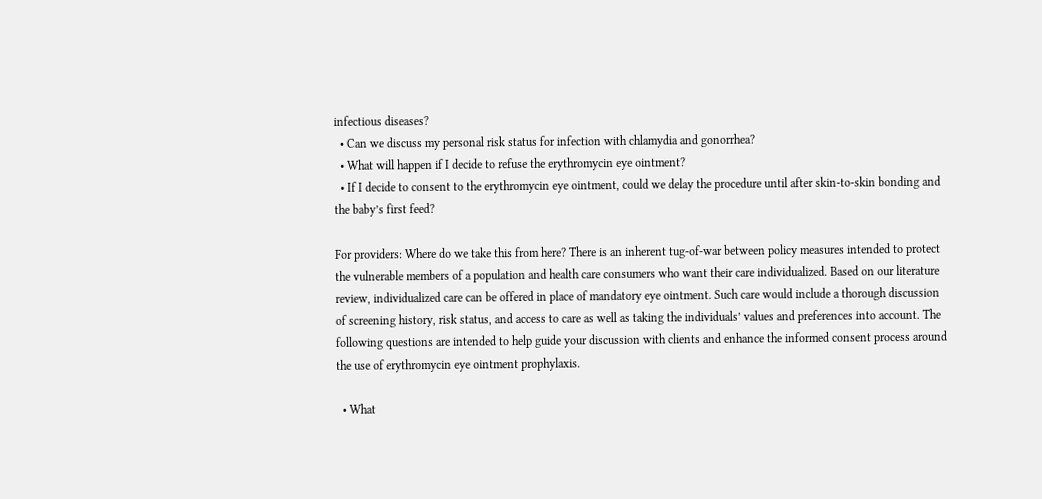infectious diseases?
  • Can we discuss my personal risk status for infection with chlamydia and gonorrhea?
  • What will happen if I decide to refuse the erythromycin eye ointment?
  • If I decide to consent to the erythromycin eye ointment, could we delay the procedure until after skin-to-skin bonding and the baby’s first feed?

For providers: Where do we take this from here? There is an inherent tug-of-war between policy measures intended to protect the vulnerable members of a population and health care consumers who want their care individualized. Based on our literature review, individualized care can be offered in place of mandatory eye ointment. Such care would include a thorough discussion of screening history, risk status, and access to care as well as taking the individuals’ values and preferences into account. The following questions are intended to help guide your discussion with clients and enhance the informed consent process around the use of erythromycin eye ointment prophylaxis.

  • What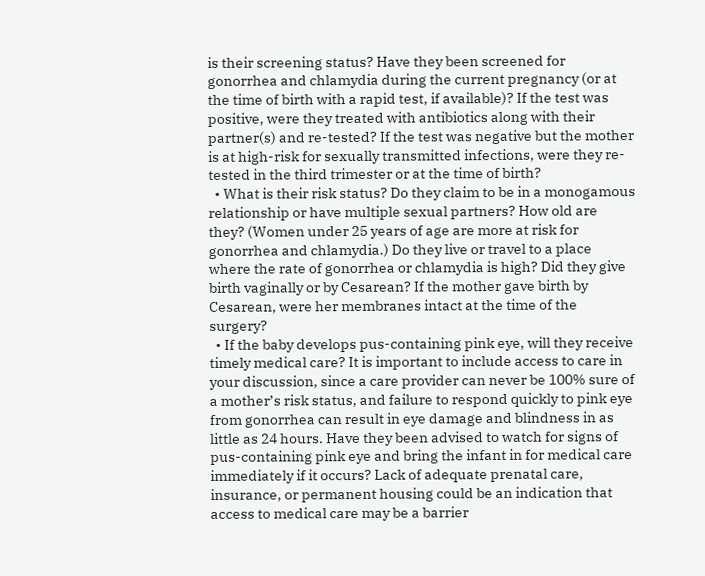is their screening status? Have they been screened for gonorrhea and chlamydia during the current pregnancy (or at the time of birth with a rapid test, if available)? If the test was positive, were they treated with antibiotics along with their partner(s) and re-tested? If the test was negative but the mother is at high-risk for sexually transmitted infections, were they re-tested in the third trimester or at the time of birth?
  • What is their risk status? Do they claim to be in a monogamous relationship or have multiple sexual partners? How old are they? (Women under 25 years of age are more at risk for gonorrhea and chlamydia.) Do they live or travel to a place where the rate of gonorrhea or chlamydia is high? Did they give birth vaginally or by Cesarean? If the mother gave birth by Cesarean, were her membranes intact at the time of the surgery?
  • If the baby develops pus-containing pink eye, will they receive timely medical care? It is important to include access to care in your discussion, since a care provider can never be 100% sure of a mother’s risk status, and failure to respond quickly to pink eye from gonorrhea can result in eye damage and blindness in as little as 24 hours. Have they been advised to watch for signs of pus-containing pink eye and bring the infant in for medical care immediately if it occurs? Lack of adequate prenatal care, insurance, or permanent housing could be an indication that access to medical care may be a barrier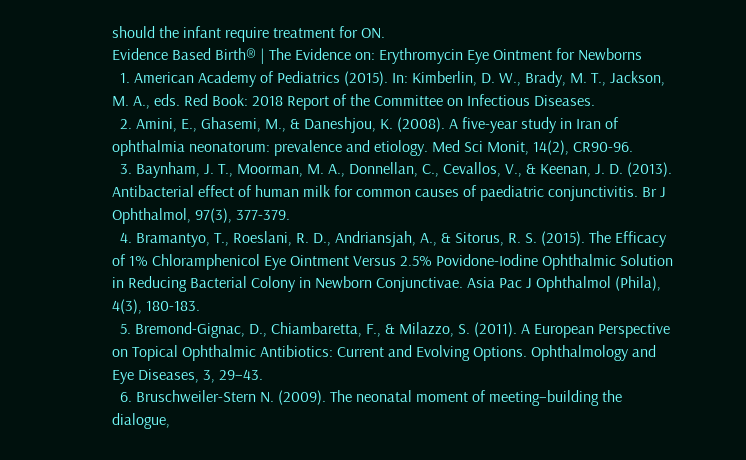should the infant require treatment for ON.
Evidence Based Birth® | The Evidence on: Erythromycin Eye Ointment for Newborns
  1. American Academy of Pediatrics (2015). In: Kimberlin, D. W., Brady, M. T., Jackson, M. A., eds. Red Book: 2018 Report of the Committee on Infectious Diseases.
  2. Amini, E., Ghasemi, M., & Daneshjou, K. (2008). A five-year study in Iran of ophthalmia neonatorum: prevalence and etiology. Med Sci Monit, 14(2), CR90-96.
  3. Baynham, J. T., Moorman, M. A., Donnellan, C., Cevallos, V., & Keenan, J. D. (2013). Antibacterial effect of human milk for common causes of paediatric conjunctivitis. Br J Ophthalmol, 97(3), 377-379.
  4. Bramantyo, T., Roeslani, R. D., Andriansjah, A., & Sitorus, R. S. (2015). The Efficacy of 1% Chloramphenicol Eye Ointment Versus 2.5% Povidone-Iodine Ophthalmic Solution in Reducing Bacterial Colony in Newborn Conjunctivae. Asia Pac J Ophthalmol (Phila), 4(3), 180-183.
  5. Bremond-Gignac, D., Chiambaretta, F., & Milazzo, S. (2011). A European Perspective on Topical Ophthalmic Antibiotics: Current and Evolving Options. Ophthalmology and Eye Diseases, 3, 29–43.
  6. Bruschweiler-Stern N. (2009). The neonatal moment of meeting–building the dialogue,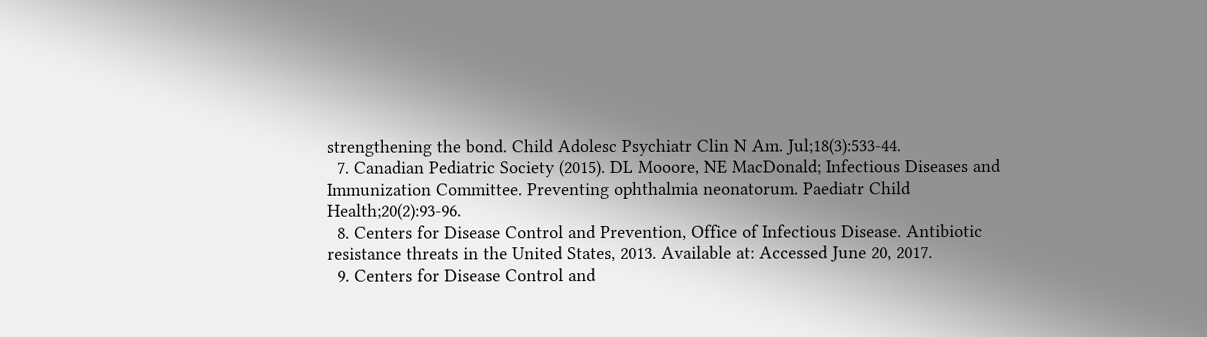strengthening the bond. Child Adolesc Psychiatr Clin N Am. Jul;18(3):533-44.
  7. Canadian Pediatric Society (2015). DL Mooore, NE MacDonald; Infectious Diseases and Immunization Committee. Preventing ophthalmia neonatorum. Paediatr Child Health;20(2):93-96.
  8. Centers for Disease Control and Prevention, Office of Infectious Disease. Antibiotic resistance threats in the United States, 2013. Available at: Accessed June 20, 2017.
  9. Centers for Disease Control and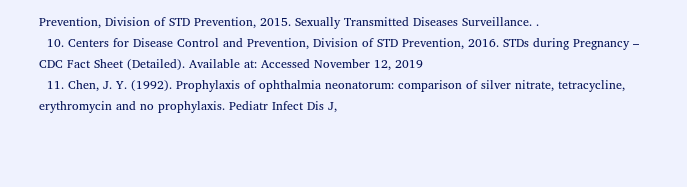Prevention, Division of STD Prevention, 2015. Sexually Transmitted Diseases Surveillance. .
  10. Centers for Disease Control and Prevention, Division of STD Prevention, 2016. STDs during Pregnancy – CDC Fact Sheet (Detailed). Available at: Accessed November 12, 2019
  11. Chen, J. Y. (1992). Prophylaxis of ophthalmia neonatorum: comparison of silver nitrate, tetracycline, erythromycin and no prophylaxis. Pediatr Infect Dis J,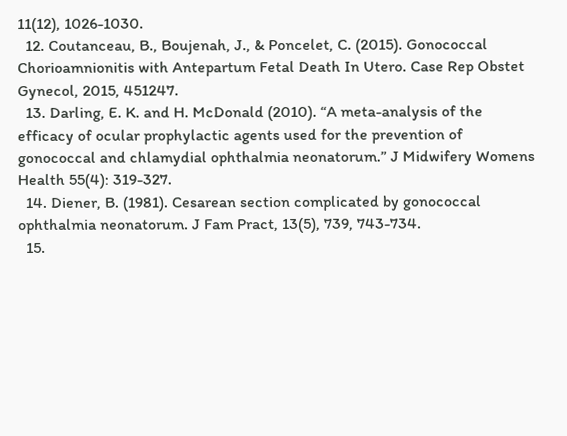11(12), 1026-1030.
  12. Coutanceau, B., Boujenah, J., & Poncelet, C. (2015). Gonococcal Chorioamnionitis with Antepartum Fetal Death In Utero. Case Rep Obstet Gynecol, 2015, 451247.
  13. Darling, E. K. and H. McDonald (2010). “A meta-analysis of the efficacy of ocular prophylactic agents used for the prevention of gonococcal and chlamydial ophthalmia neonatorum.” J Midwifery Womens Health 55(4): 319-327.
  14. Diener, B. (1981). Cesarean section complicated by gonococcal ophthalmia neonatorum. J Fam Pract, 13(5), 739, 743-734.
  15.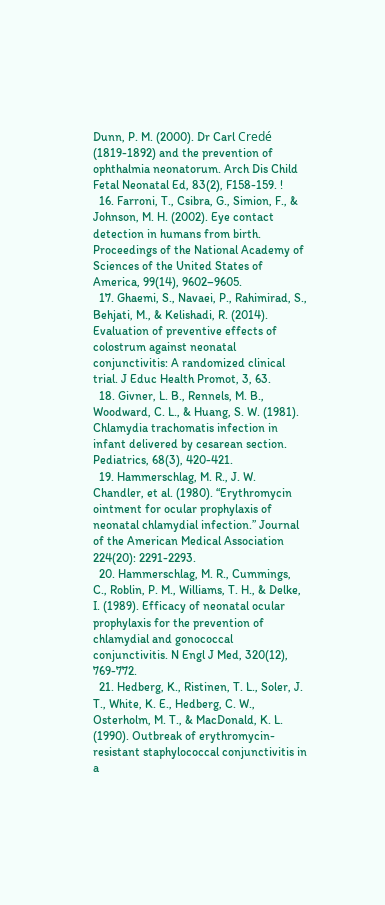Dunn, P. M. (2000). Dr Carl Credé (1819-1892) and the prevention of ophthalmia neonatorum. Arch Dis Child Fetal Neonatal Ed, 83(2), F158-159. !
  16. Farroni, T., Csibra, G., Simion, F., & Johnson, M. H. (2002). Eye contact detection in humans from birth. Proceedings of the National Academy of Sciences of the United States of America, 99(14), 9602–9605.
  17. Ghaemi, S., Navaei, P., Rahimirad, S., Behjati, M., & Kelishadi, R. (2014). Evaluation of preventive effects of colostrum against neonatal conjunctivitis: A randomized clinical trial. J Educ Health Promot, 3, 63.
  18. Givner, L. B., Rennels, M. B., Woodward, C. L., & Huang, S. W. (1981). Chlamydia trachomatis infection in infant delivered by cesarean section. Pediatrics, 68(3), 420-421.
  19. Hammerschlag, M. R., J. W. Chandler, et al. (1980). “Erythromycin ointment for ocular prophylaxis of neonatal chlamydial infection.” Journal of the American Medical Association 224(20): 2291-2293.
  20. Hammerschlag, M. R., Cummings, C., Roblin, P. M., Williams, T. H., & Delke, I. (1989). Efficacy of neonatal ocular prophylaxis for the prevention of chlamydial and gonococcal conjunctivitis. N Engl J Med, 320(12), 769-772.
  21. Hedberg, K., Ristinen, T. L., Soler, J. T., White, K. E., Hedberg, C. W., Osterholm, M. T., & MacDonald, K. L. (1990). Outbreak of erythromycin-resistant staphylococcal conjunctivitis in a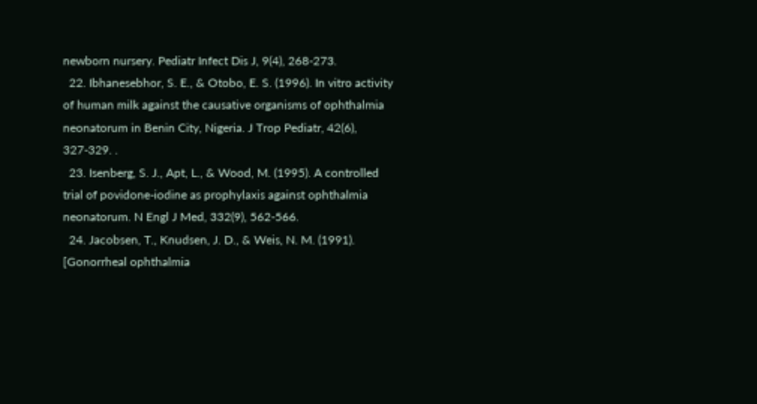newborn nursery. Pediatr Infect Dis J, 9(4), 268-273.
  22. Ibhanesebhor, S. E., & Otobo, E. S. (1996). In vitro activity of human milk against the causative organisms of ophthalmia neonatorum in Benin City, Nigeria. J Trop Pediatr, 42(6), 327-329. .
  23. Isenberg, S. J., Apt, L., & Wood, M. (1995). A controlled trial of povidone-iodine as prophylaxis against ophthalmia neonatorum. N Engl J Med, 332(9), 562-566.
  24. Jacobsen, T., Knudsen, J. D., & Weis, N. M. (1991). [Gonorrheal ophthalmia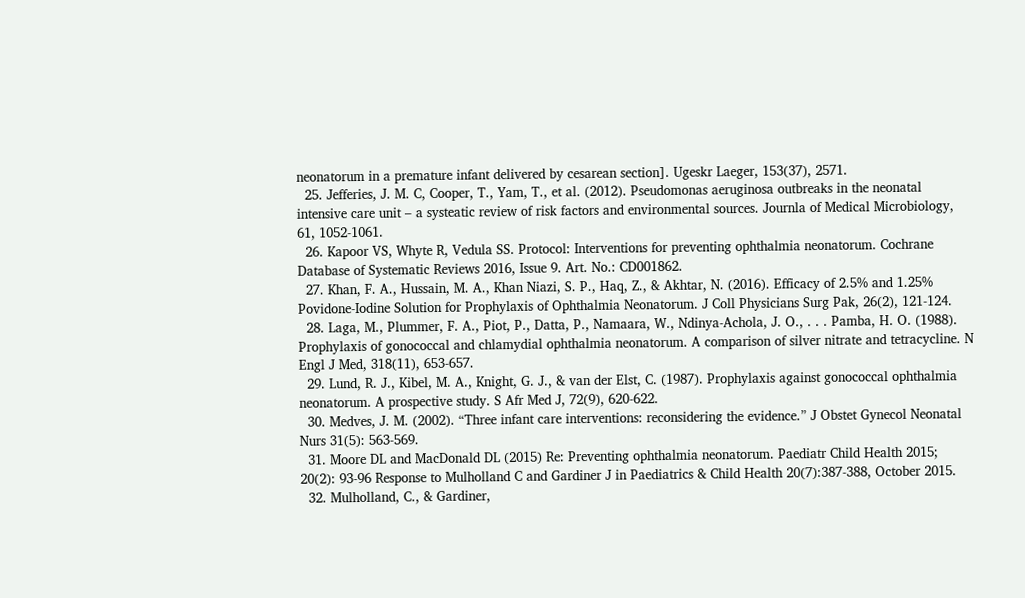neonatorum in a premature infant delivered by cesarean section]. Ugeskr Laeger, 153(37), 2571.
  25. Jefferies, J. M. C, Cooper, T., Yam, T., et al. (2012). Pseudomonas aeruginosa outbreaks in the neonatal intensive care unit – a systeatic review of risk factors and environmental sources. Journla of Medical Microbiology, 61, 1052-1061.
  26. Kapoor VS, Whyte R, Vedula SS. Protocol: Interventions for preventing ophthalmia neonatorum. Cochrane Database of Systematic Reviews 2016, Issue 9. Art. No.: CD001862.
  27. Khan, F. A., Hussain, M. A., Khan Niazi, S. P., Haq, Z., & Akhtar, N. (2016). Efficacy of 2.5% and 1.25% Povidone-Iodine Solution for Prophylaxis of Ophthalmia Neonatorum. J Coll Physicians Surg Pak, 26(2), 121-124.
  28. Laga, M., Plummer, F. A., Piot, P., Datta, P., Namaara, W., Ndinya-Achola, J. O., . . . Pamba, H. O. (1988). Prophylaxis of gonococcal and chlamydial ophthalmia neonatorum. A comparison of silver nitrate and tetracycline. N Engl J Med, 318(11), 653-657.
  29. Lund, R. J., Kibel, M. A., Knight, G. J., & van der Elst, C. (1987). Prophylaxis against gonococcal ophthalmia neonatorum. A prospective study. S Afr Med J, 72(9), 620-622.
  30. Medves, J. M. (2002). “Three infant care interventions: reconsidering the evidence.” J Obstet Gynecol Neonatal Nurs 31(5): 563-569.
  31. Moore DL and MacDonald DL (2015) Re: Preventing ophthalmia neonatorum. Paediatr Child Health 2015; 20(2): 93-96 Response to Mulholland C and Gardiner J in Paediatrics & Child Health 20(7):387-388, October 2015.
  32. Mulholland, C., & Gardiner,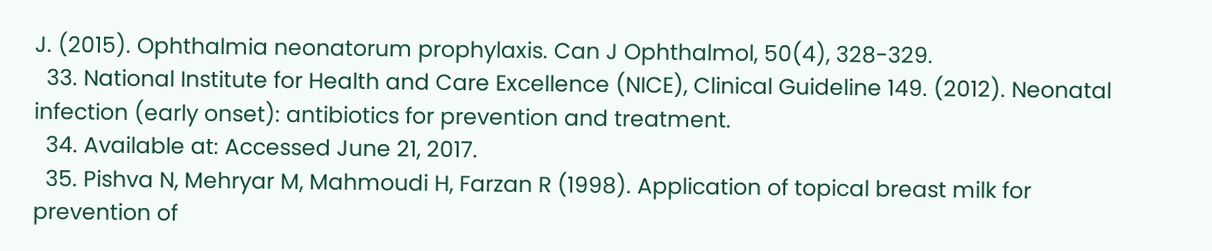J. (2015). Ophthalmia neonatorum prophylaxis. Can J Ophthalmol, 50(4), 328-329.
  33. National Institute for Health and Care Excellence (NICE), Clinical Guideline 149. (2012). Neonatal infection (early onset): antibiotics for prevention and treatment.
  34. Available at: Accessed June 21, 2017.
  35. Pishva N, Mehryar M, Mahmoudi H, Farzan R (1998). Application of topical breast milk for prevention of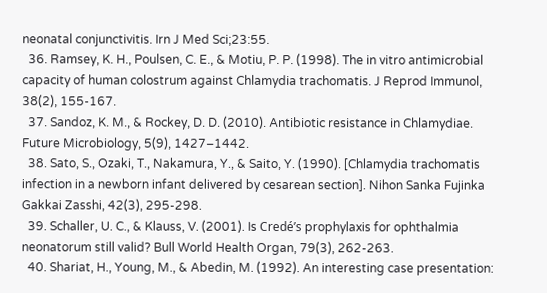neonatal conjunctivitis. Irn J Med Sci;23:55.
  36. Ramsey, K. H., Poulsen, C. E., & Motiu, P. P. (1998). The in vitro antimicrobial capacity of human colostrum against Chlamydia trachomatis. J Reprod Immunol, 38(2), 155-167.
  37. Sandoz, K. M., & Rockey, D. D. (2010). Antibiotic resistance in Chlamydiae. Future Microbiology, 5(9), 1427–1442.
  38. Sato, S., Ozaki, T., Nakamura, Y., & Saito, Y. (1990). [Chlamydia trachomatis infection in a newborn infant delivered by cesarean section]. Nihon Sanka Fujinka Gakkai Zasshi, 42(3), 295-298.
  39. Schaller, U. C., & Klauss, V. (2001). Is Credé’s prophylaxis for ophthalmia neonatorum still valid? Bull World Health Organ, 79(3), 262-263.
  40. Shariat, H., Young, M., & Abedin, M. (1992). An interesting case presentation: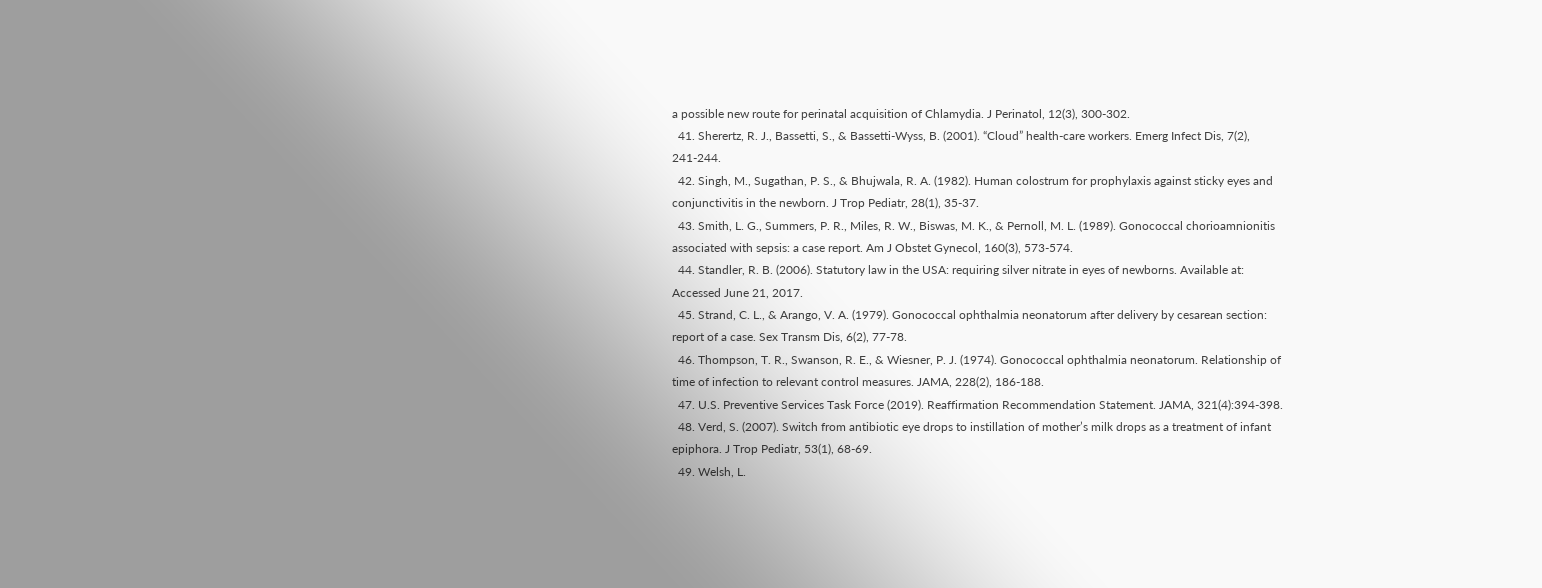a possible new route for perinatal acquisition of Chlamydia. J Perinatol, 12(3), 300-302.
  41. Sherertz, R. J., Bassetti, S., & Bassetti-Wyss, B. (2001). “Cloud” health-care workers. Emerg Infect Dis, 7(2), 241-244.
  42. Singh, M., Sugathan, P. S., & Bhujwala, R. A. (1982). Human colostrum for prophylaxis against sticky eyes and conjunctivitis in the newborn. J Trop Pediatr, 28(1), 35-37.
  43. Smith, L. G., Summers, P. R., Miles, R. W., Biswas, M. K., & Pernoll, M. L. (1989). Gonococcal chorioamnionitis associated with sepsis: a case report. Am J Obstet Gynecol, 160(3), 573-574.
  44. Standler, R. B. (2006). Statutory law in the USA: requiring silver nitrate in eyes of newborns. Available at: Accessed June 21, 2017.
  45. Strand, C. L., & Arango, V. A. (1979). Gonococcal ophthalmia neonatorum after delivery by cesarean section: report of a case. Sex Transm Dis, 6(2), 77-78.
  46. Thompson, T. R., Swanson, R. E., & Wiesner, P. J. (1974). Gonococcal ophthalmia neonatorum. Relationship of time of infection to relevant control measures. JAMA, 228(2), 186-188.
  47. U.S. Preventive Services Task Force (2019). Reaffirmation Recommendation Statement. JAMA, 321(4):394-398.
  48. Verd, S. (2007). Switch from antibiotic eye drops to instillation of mother’s milk drops as a treatment of infant epiphora. J Trop Pediatr, 53(1), 68-69.
  49. Welsh, L.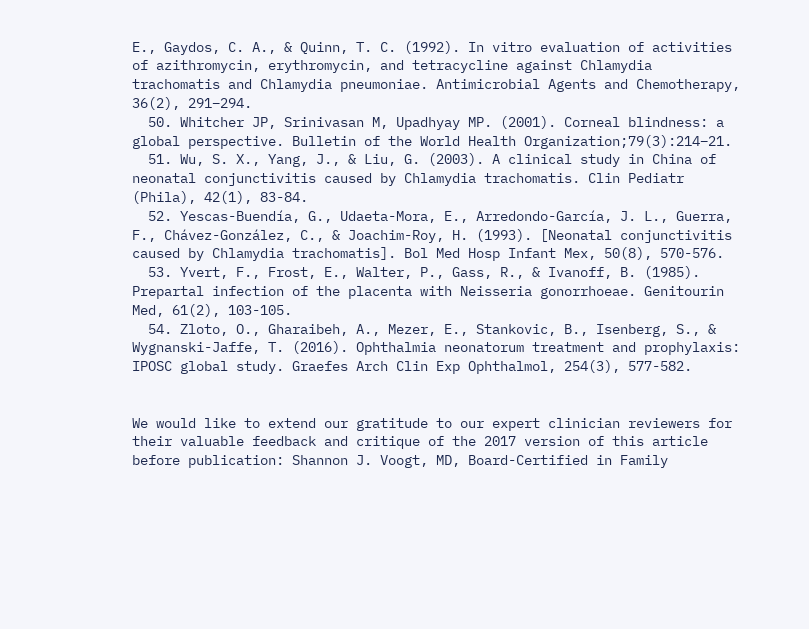E., Gaydos, C. A., & Quinn, T. C. (1992). In vitro evaluation of activities of azithromycin, erythromycin, and tetracycline against Chlamydia trachomatis and Chlamydia pneumoniae. Antimicrobial Agents and Chemotherapy, 36(2), 291–294.
  50. Whitcher JP, Srinivasan M, Upadhyay MP. (2001). Corneal blindness: a global perspective. Bulletin of the World Health Organization;79(3):214–21.
  51. Wu, S. X., Yang, J., & Liu, G. (2003). A clinical study in China of neonatal conjunctivitis caused by Chlamydia trachomatis. Clin Pediatr (Phila), 42(1), 83-84.
  52. Yescas-Buendía, G., Udaeta-Mora, E., Arredondo-García, J. L., Guerra, F., Chávez-González, C., & Joachim-Roy, H. (1993). [Neonatal conjunctivitis caused by Chlamydia trachomatis]. Bol Med Hosp Infant Mex, 50(8), 570-576.
  53. Yvert, F., Frost, E., Walter, P., Gass, R., & Ivanoff, B. (1985). Prepartal infection of the placenta with Neisseria gonorrhoeae. Genitourin Med, 61(2), 103-105.
  54. Zloto, O., Gharaibeh, A., Mezer, E., Stankovic, B., Isenberg, S., & Wygnanski-Jaffe, T. (2016). Ophthalmia neonatorum treatment and prophylaxis: IPOSC global study. Graefes Arch Clin Exp Ophthalmol, 254(3), 577-582.


We would like to extend our gratitude to our expert clinician reviewers for their valuable feedback and critique of the 2017 version of this article before publication: Shannon J. Voogt, MD, Board-Certified in Family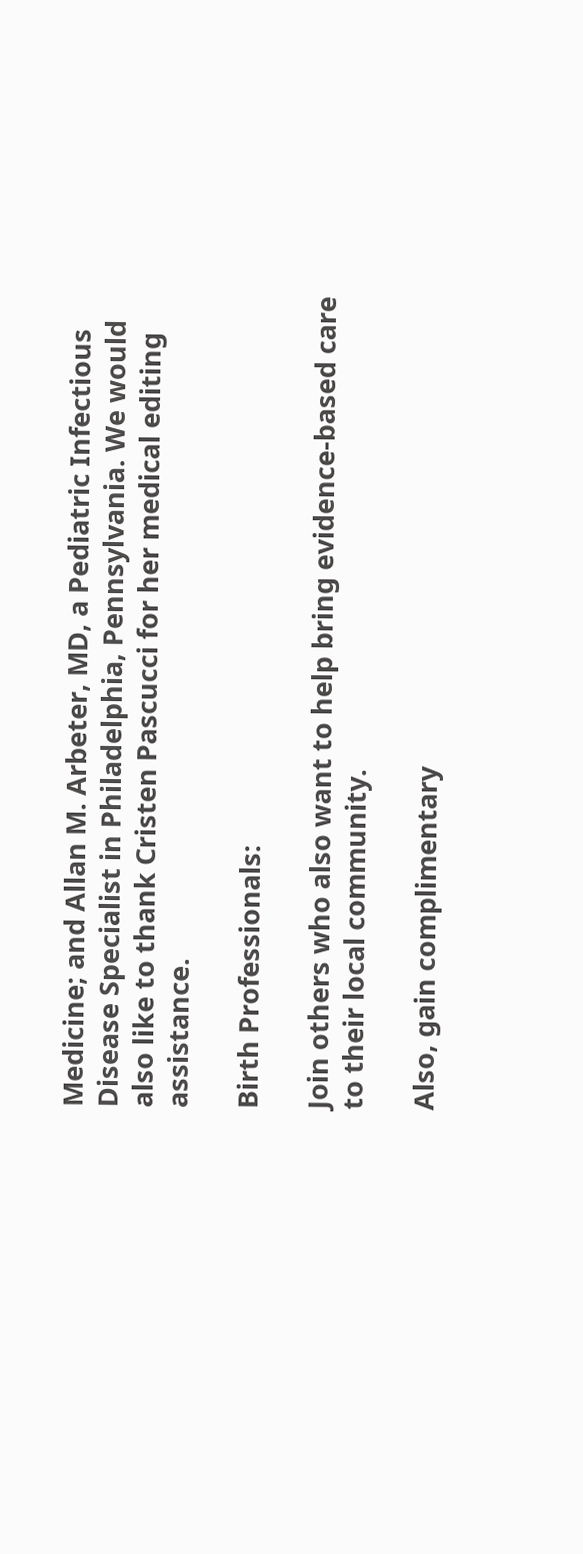Medicine; and Allan M. Arbeter, MD, a Pediatric Infectious Disease Specialist in Philadelphia, Pennsylvania. We would also like to thank Cristen Pascucci for her medical editing assistance.

Birth Professionals:

Join others who also want to help bring evidence-based care to their local community.

Also, gain complimentary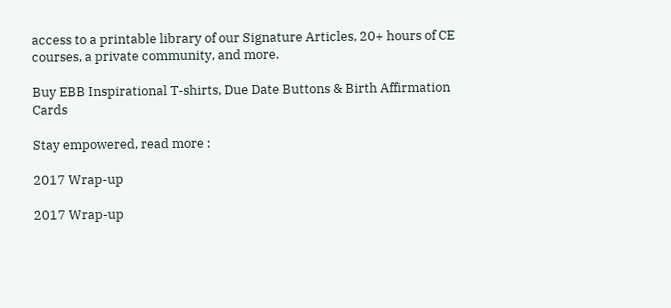access to a printable library of our Signature Articles, 20+ hours of CE courses, a private community, and more.

Buy EBB Inspirational T-shirts, Due Date Buttons & Birth Affirmation Cards

Stay empowered, read more :

2017 Wrap-up

2017 Wrap-up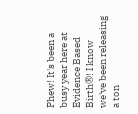Phew! It's been a busy year here at Evidence Based Birth®! I know we've been releasing a ton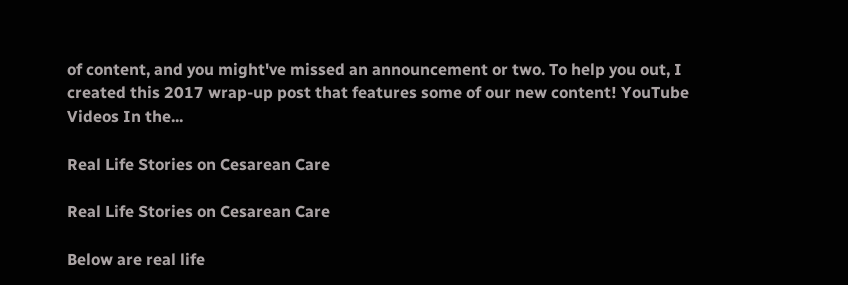of content, and you might've missed an announcement or two. To help you out, I created this 2017 wrap-up post that features some of our new content! YouTube Videos In the...

Real Life Stories on Cesarean Care

Real Life Stories on Cesarean Care

Below are real life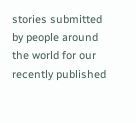stories submitted by people around the world for our recently published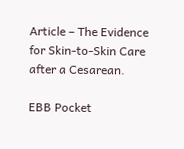Article – The Evidence for Skin-to-Skin Care after a Cesarean.

EBB Pocket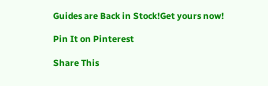Guides are Back in Stock!Get yours now!

Pin It on Pinterest

Share This